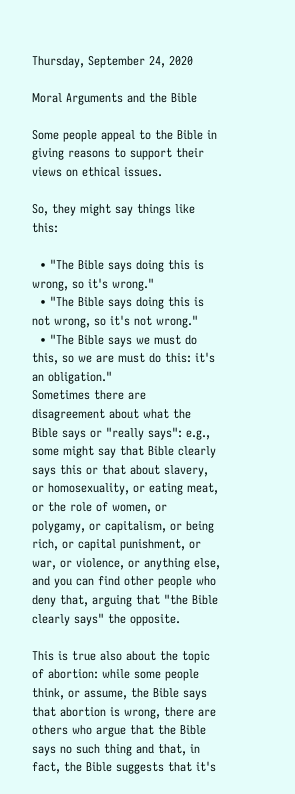Thursday, September 24, 2020

Moral Arguments and the Bible

Some people appeal to the Bible in giving reasons to support their views on ethical issues.

So, they might say things like this:

  • "The Bible says doing this is wrong, so it's wrong."
  • "The Bible says doing this is not wrong, so it's not wrong."
  • "The Bible says we must do this, so we are must do this: it's an obligation."
Sometimes there are disagreement about what the Bible says or "really says": e.g., some might say that Bible clearly says this or that about slavery, or homosexuality, or eating meat, or the role of women, or polygamy, or capitalism, or being rich, or capital punishment, or war, or violence, or anything else, and you can find other people who deny that, arguing that "the Bible clearly says" the opposite.

This is true also about the topic of abortion: while some people think, or assume, the Bible says that abortion is wrong, there are others who argue that the Bible says no such thing and that, in fact, the Bible suggests that it's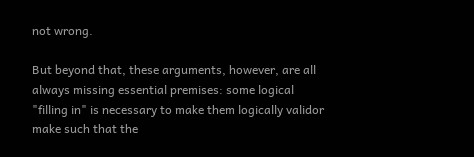not wrong.

But beyond that, these arguments, however, are all always missing essential premises: some logical "filling in" is necessary to make them logically validor make such that the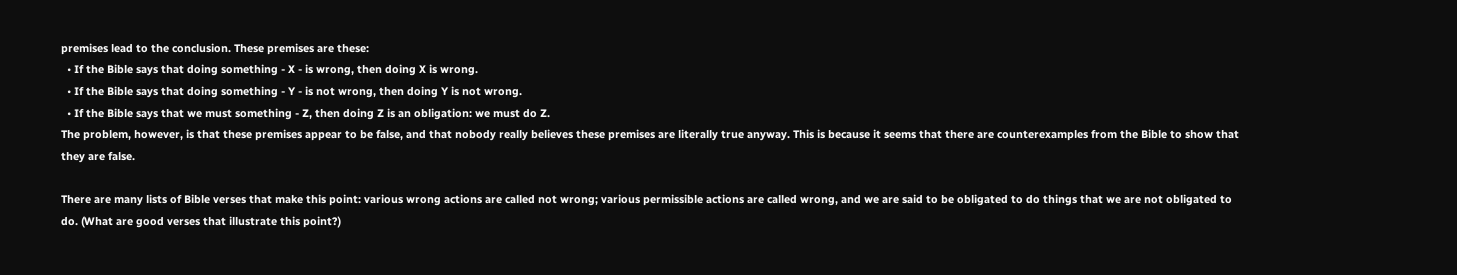premises lead to the conclusion. These premises are these:
  • If the Bible says that doing something - X - is wrong, then doing X is wrong.
  • If the Bible says that doing something - Y - is not wrong, then doing Y is not wrong.
  • If the Bible says that we must something - Z, then doing Z is an obligation: we must do Z.
The problem, however, is that these premises appear to be false, and that nobody really believes these premises are literally true anyway. This is because it seems that there are counterexamples from the Bible to show that they are false.

There are many lists of Bible verses that make this point: various wrong actions are called not wrong; various permissible actions are called wrong, and we are said to be obligated to do things that we are not obligated to do. (What are good verses that illustrate this point?)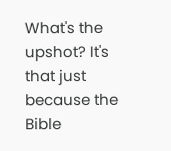What's the upshot? It's that just because the Bible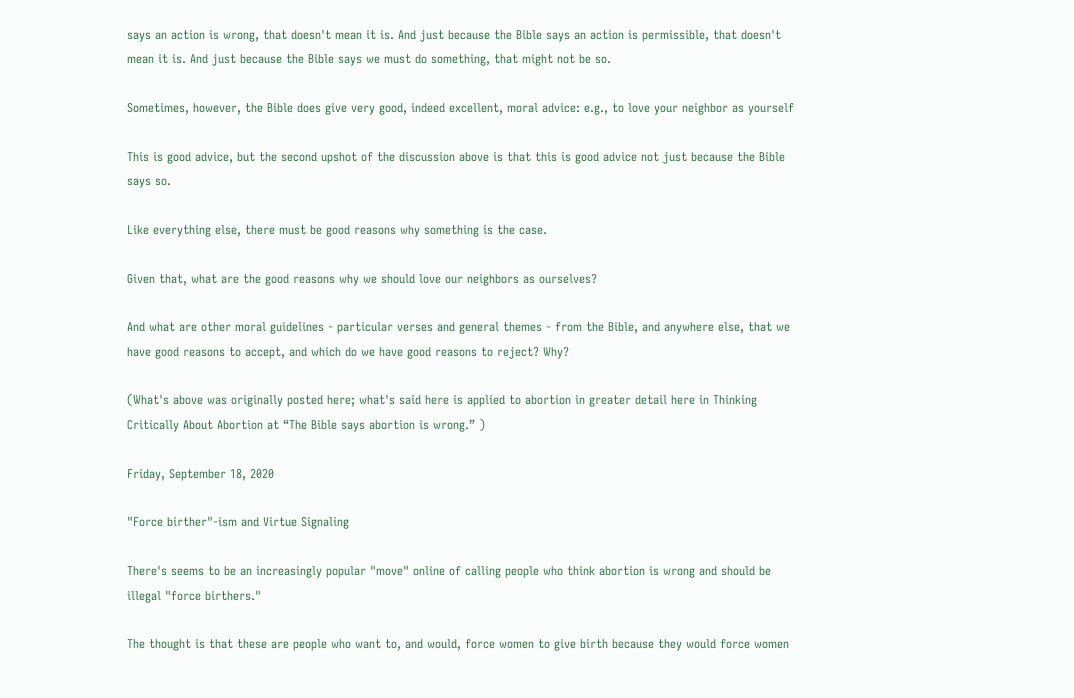says an action is wrong, that doesn't mean it is. And just because the Bible says an action is permissible, that doesn't mean it is. And just because the Bible says we must do something, that might not be so.

Sometimes, however, the Bible does give very good, indeed excellent, moral advice: e.g., to love your neighbor as yourself

This is good advice, but the second upshot of the discussion above is that this is good advice not just because the Bible says so.

Like everything else, there must be good reasons why something is the case.

Given that, what are the good reasons why we should love our neighbors as ourselves?

And what are other moral guidelines - particular verses and general themes - from the Bible, and anywhere else, that we have good reasons to accept, and which do we have good reasons to reject? Why?

(What's above was originally posted here; what's said here is applied to abortion in greater detail here in Thinking Critically About Abortion at “The Bible says abortion is wrong.” )

Friday, September 18, 2020

"Force birther"-ism and Virtue Signaling

There's seems to be an increasingly popular "move" online of calling people who think abortion is wrong and should be illegal "force birthers."

The thought is that these are people who want to, and would, force women to give birth because they would force women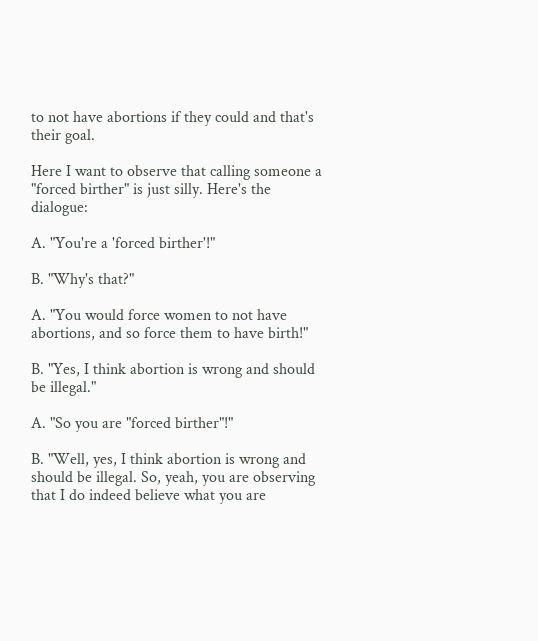to not have abortions if they could and that's their goal.

Here I want to observe that calling someone a "forced birther" is just silly. Here's the dialogue:

A. "You're a 'forced birther'!"

B. "Why's that?"

A. "You would force women to not have abortions, and so force them to have birth!"

B. "Yes, I think abortion is wrong and should be illegal."

A. "So you are "forced birther"!"

B. "Well, yes, I think abortion is wrong and should be illegal. So, yeah, you are observing that I do indeed believe what you are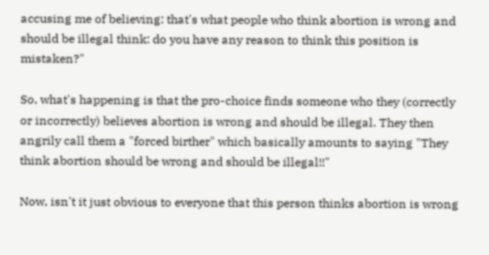accusing me of believing: that's what people who think abortion is wrong and should be illegal think: do you have any reason to think this position is mistaken?"

So, what's happening is that the pro-choice finds someone who they (correctly or incorrectly) believes abortion is wrong and should be illegal. They then angrily call them a "forced birther" which basically amounts to saying "They think abortion should be wrong and should be illegal!!"

Now, isn't it just obvious to everyone that this person thinks abortion is wrong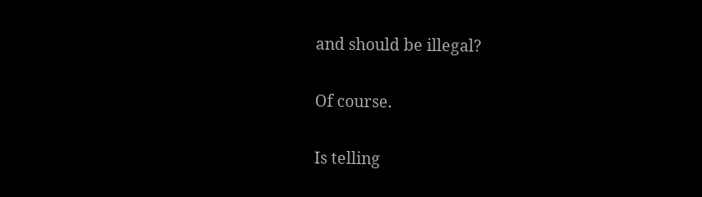and should be illegal?

Of course.

Is telling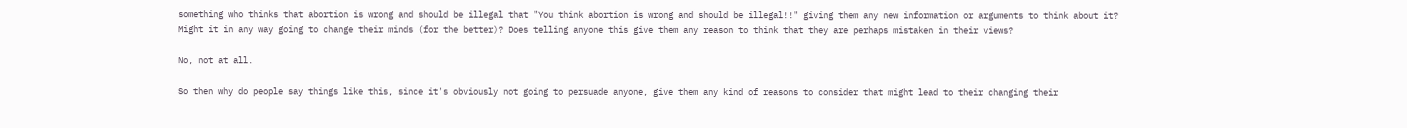something who thinks that abortion is wrong and should be illegal that "You think abortion is wrong and should be illegal!!" giving them any new information or arguments to think about it? Might it in any way going to change their minds (for the better)? Does telling anyone this give them any reason to think that they are perhaps mistaken in their views?

No, not at all.

So then why do people say things like this, since it's obviously not going to persuade anyone, give them any kind of reasons to consider that might lead to their changing their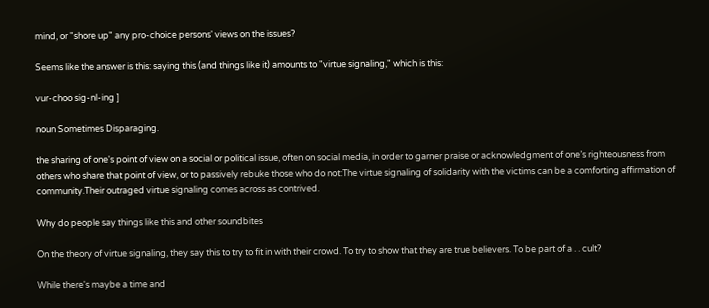mind, or "shore up" any pro-choice persons' views on the issues?

Seems like the answer is this: saying this (and things like it) amounts to "virtue signaling," which is this:

vur-choo sig-nl-ing ]

noun Sometimes Disparaging.

the sharing of one's point of view on a social or political issue, often on social media, in order to garner praise or acknowledgment of one’s righteousness from others who share that point of view, or to passively rebuke those who do not:The virtue signaling of solidarity with the victims can be a comforting affirmation of community.Their outraged virtue signaling comes across as contrived.

Why do people say things like this and other soundbites

On the theory of virtue signaling, they say this to try to fit in with their crowd. To try to show that they are true believers. To be part of a . . cult?

While there's maybe a time and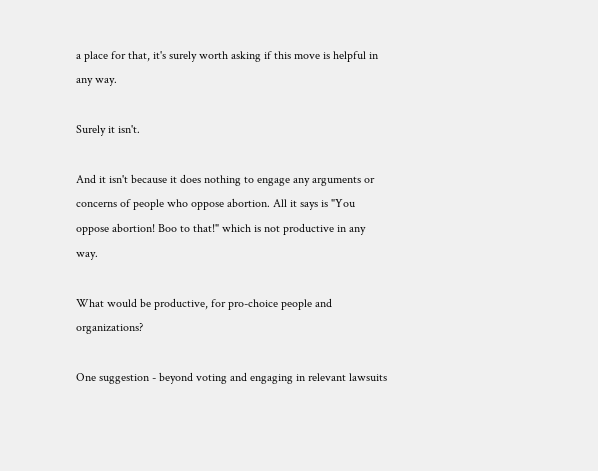a place for that, it's surely worth asking if this move is helpful in any way.

Surely it isn't.

And it isn't because it does nothing to engage any arguments or concerns of people who oppose abortion. All it says is "You oppose abortion! Boo to that!" which is not productive in any way.

What would be productive, for pro-choice people and organizations?

One suggestion - beyond voting and engaging in relevant lawsuits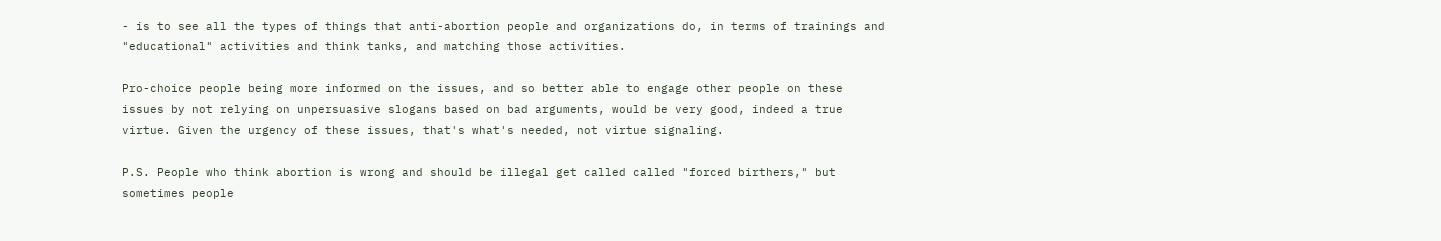- is to see all the types of things that anti-abortion people and organizations do, in terms of trainings and "educational" activities and think tanks, and matching those activities.

Pro-choice people being more informed on the issues, and so better able to engage other people on these issues by not relying on unpersuasive slogans based on bad arguments, would be very good, indeed a true virtue. Given the urgency of these issues, that's what's needed, not virtue signaling.

P.S. People who think abortion is wrong and should be illegal get called called "forced birthers," but sometimes people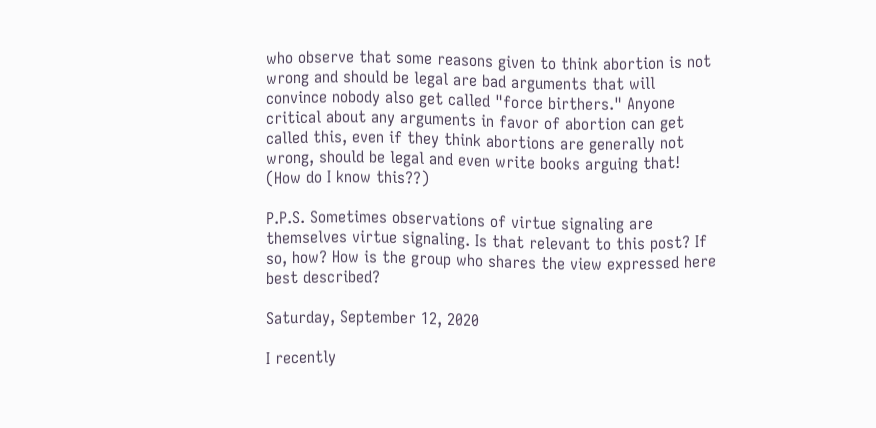who observe that some reasons given to think abortion is not wrong and should be legal are bad arguments that will convince nobody also get called "force birthers." Anyone critical about any arguments in favor of abortion can get called this, even if they think abortions are generally not wrong, should be legal and even write books arguing that! (How do I know this??)

P.P.S. Sometimes observations of virtue signaling are themselves virtue signaling. Is that relevant to this post? If so, how? How is the group who shares the view expressed here best described?

Saturday, September 12, 2020

I recently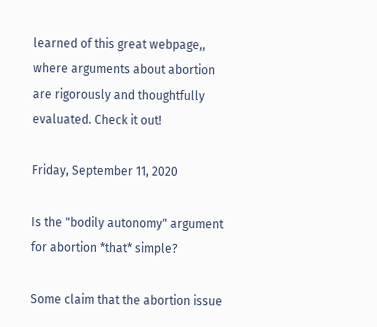learned of this great webpage,, where arguments about abortion are rigorously and thoughtfully evaluated. Check it out!

Friday, September 11, 2020

Is the "bodily autonomy" argument for abortion *that* simple?

Some claim that the abortion issue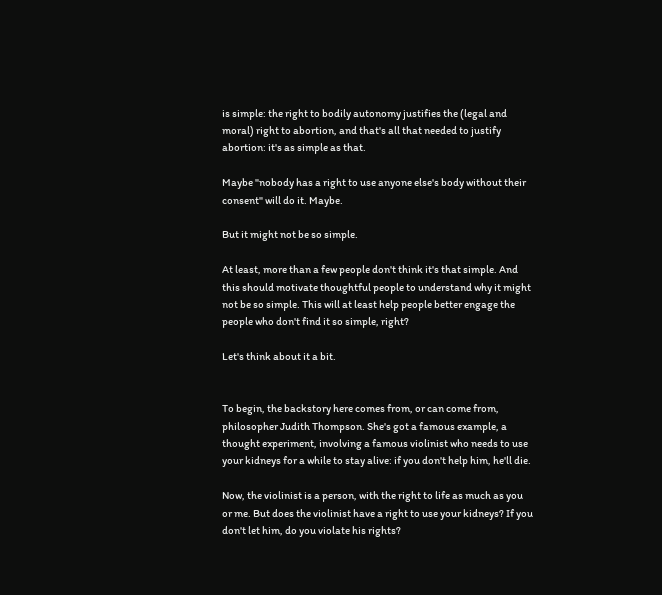is simple: the right to bodily autonomy justifies the (legal and moral) right to abortion, and that's all that needed to justify abortion: it's as simple as that.

Maybe "nobody has a right to use anyone else's body without their consent" will do it. Maybe.

But it might not be so simple.

At least, more than a few people don't think it's that simple. And this should motivate thoughtful people to understand why it might not be so simple. This will at least help people better engage the people who don't find it so simple, right?

Let's think about it a bit.


To begin, the backstory here comes from, or can come from, philosopher Judith Thompson. She's got a famous example, a thought experiment, involving a famous violinist who needs to use your kidneys for a while to stay alive: if you don't help him, he'll die.

Now, the violinist is a person, with the right to life as much as you or me. But does the violinist have a right to use your kidneys? If you don't let him, do you violate his rights?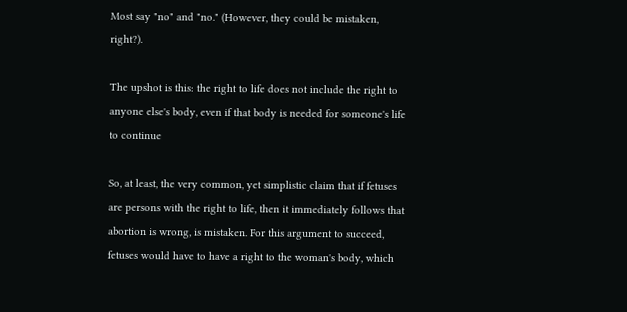Most say "no" and "no." (However, they could be mistaken, right?).

The upshot is this: the right to life does not include the right to anyone else's body, even if that body is needed for someone's life to continue

So, at least, the very common, yet simplistic claim that if fetuses are persons with the right to life, then it immediately follows that abortion is wrong, is mistaken. For this argument to succeed, fetuses would have to have a right to the woman's body, which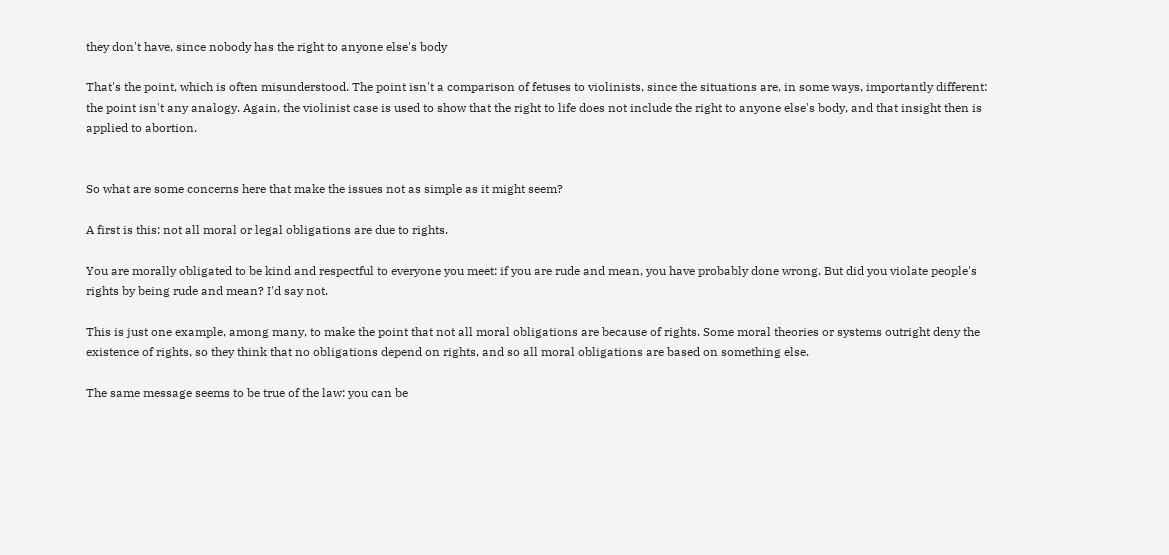they don't have, since nobody has the right to anyone else's body

That's the point, which is often misunderstood. The point isn't a comparison of fetuses to violinists, since the situations are, in some ways, importantly different: the point isn't any analogy. Again, the violinist case is used to show that the right to life does not include the right to anyone else's body, and that insight then is applied to abortion.


So what are some concerns here that make the issues not as simple as it might seem?

A first is this: not all moral or legal obligations are due to rights.

You are morally obligated to be kind and respectful to everyone you meet: if you are rude and mean, you have probably done wrong. But did you violate people's rights by being rude and mean? I'd say not.

This is just one example, among many, to make the point that not all moral obligations are because of rights. Some moral theories or systems outright deny the existence of rights, so they think that no obligations depend on rights, and so all moral obligations are based on something else.

The same message seems to be true of the law: you can be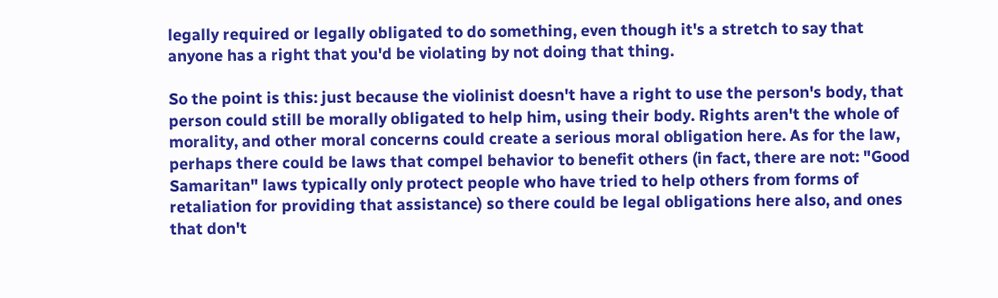legally required or legally obligated to do something, even though it's a stretch to say that anyone has a right that you'd be violating by not doing that thing.

So the point is this: just because the violinist doesn't have a right to use the person's body, that person could still be morally obligated to help him, using their body. Rights aren't the whole of morality, and other moral concerns could create a serious moral obligation here. As for the law, perhaps there could be laws that compel behavior to benefit others (in fact, there are not: "Good Samaritan" laws typically only protect people who have tried to help others from forms of retaliation for providing that assistance) so there could be legal obligations here also, and ones that don't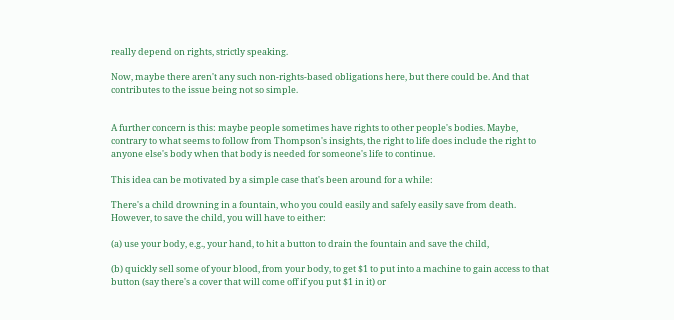really depend on rights, strictly speaking.

Now, maybe there aren't any such non-rights-based obligations here, but there could be. And that contributes to the issue being not so simple.


A further concern is this: maybe people sometimes have rights to other people's bodies. Maybe, contrary to what seems to follow from Thompson's insights, the right to life does include the right to anyone else's body when that body is needed for someone's life to continue.

This idea can be motivated by a simple case that's been around for a while:

There's a child drowning in a fountain, who you could easily and safely easily save from death. However, to save the child, you will have to either:

(a) use your body, e.g., your hand, to hit a button to drain the fountain and save the child,

(b) quickly sell some of your blood, from your body, to get $1 to put into a machine to gain access to that button (say there's a cover that will come off if you put $1 in it) or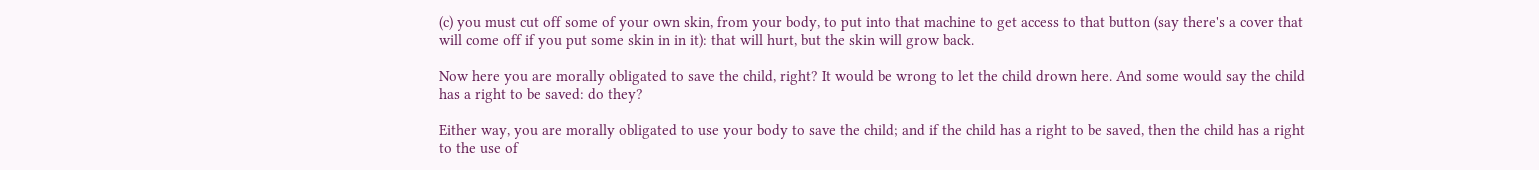(c) you must cut off some of your own skin, from your body, to put into that machine to get access to that button (say there's a cover that will come off if you put some skin in in it): that will hurt, but the skin will grow back.

Now here you are morally obligated to save the child, right? It would be wrong to let the child drown here. And some would say the child has a right to be saved: do they?

Either way, you are morally obligated to use your body to save the child; and if the child has a right to be saved, then the child has a right to the use of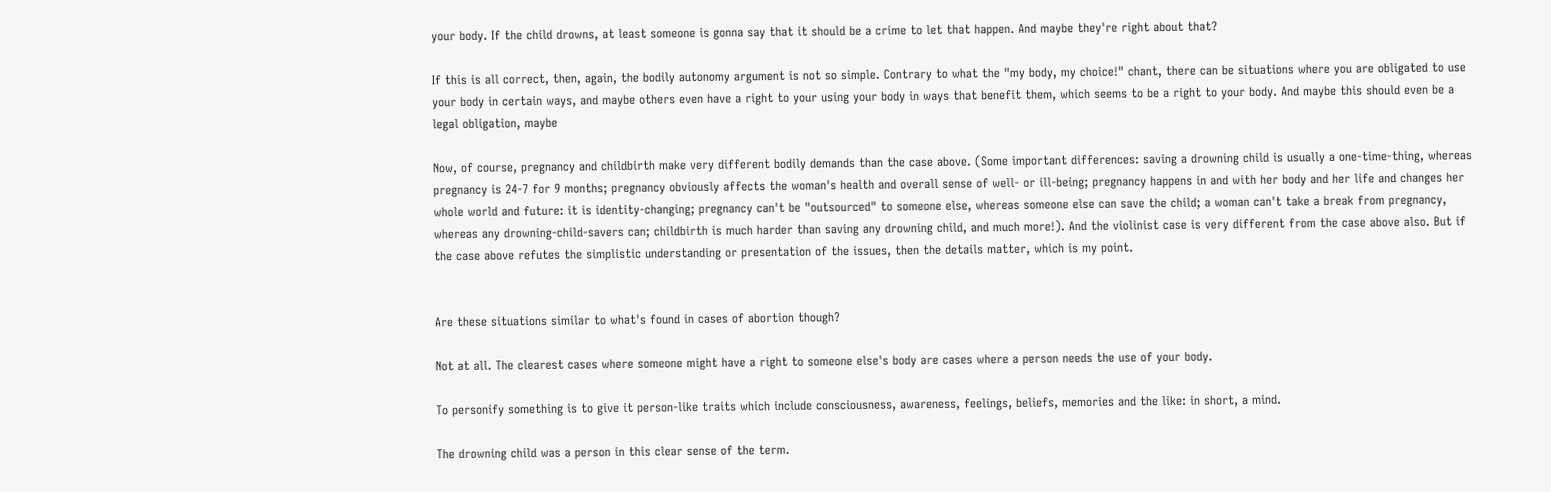your body. If the child drowns, at least someone is gonna say that it should be a crime to let that happen. And maybe they're right about that?

If this is all correct, then, again, the bodily autonomy argument is not so simple. Contrary to what the "my body, my choice!" chant, there can be situations where you are obligated to use your body in certain ways, and maybe others even have a right to your using your body in ways that benefit them, which seems to be a right to your body. And maybe this should even be a legal obligation, maybe

Now, of course, pregnancy and childbirth make very different bodily demands than the case above. (Some important differences: saving a drowning child is usually a one-time-thing, whereas pregnancy is 24-7 for 9 months; pregnancy obviously affects the woman's health and overall sense of well- or ill-being; pregnancy happens in and with her body and her life and changes her whole world and future: it is identity-changing; pregnancy can't be "outsourced" to someone else, whereas someone else can save the child; a woman can't take a break from pregnancy, whereas any drowning-child-savers can; childbirth is much harder than saving any drowning child, and much more!). And the violinist case is very different from the case above also. But if the case above refutes the simplistic understanding or presentation of the issues, then the details matter, which is my point.


Are these situations similar to what's found in cases of abortion though?

Not at all. The clearest cases where someone might have a right to someone else's body are cases where a person needs the use of your body.

To personify something is to give it person-like traits which include consciousness, awareness, feelings, beliefs, memories and the like: in short, a mind.

The drowning child was a person in this clear sense of the term.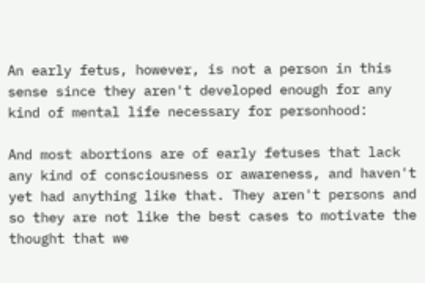An early fetus, however, is not a person in this sense since they aren't developed enough for any kind of mental life necessary for personhood:

And most abortions are of early fetuses that lack any kind of consciousness or awareness, and haven't yet had anything like that. They aren't persons and so they are not like the best cases to motivate the thought that we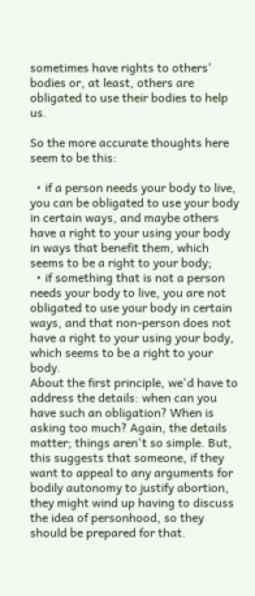sometimes have rights to others' bodies or, at least, others are obligated to use their bodies to help us.

So the more accurate thoughts here seem to be this:

  • if a person needs your body to live, you can be obligated to use your body in certain ways, and maybe others have a right to your using your body in ways that benefit them, which seems to be a right to your body;
  • if something that is not a person needs your body to live, you are not obligated to use your body in certain ways, and that non-person does not have a right to your using your body, which seems to be a right to your body.
About the first principle, we'd have to address the details: when can you have such an obligation? When is asking too much? Again, the details matter; things aren't so simple. But, this suggests that someone, if they want to appeal to any arguments for bodily autonomy to justify abortion, they might wind up having to discuss the idea of personhood, so they should be prepared for that.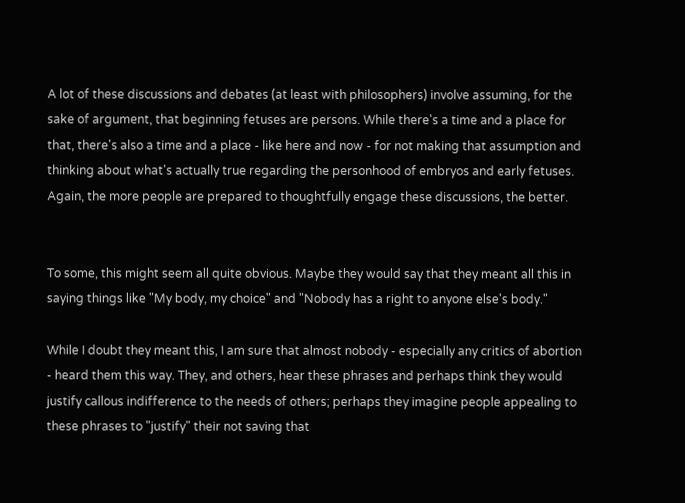A lot of these discussions and debates (at least with philosophers) involve assuming, for the sake of argument, that beginning fetuses are persons. While there's a time and a place for that, there's also a time and a place - like here and now - for not making that assumption and thinking about what's actually true regarding the personhood of embryos and early fetuses. Again, the more people are prepared to thoughtfully engage these discussions, the better.


To some, this might seem all quite obvious. Maybe they would say that they meant all this in saying things like "My body, my choice" and "Nobody has a right to anyone else's body."

While I doubt they meant this, I am sure that almost nobody - especially any critics of abortion - heard them this way. They, and others, hear these phrases and perhaps think they would justify callous indifference to the needs of others; perhaps they imagine people appealing to these phrases to "justify" their not saving that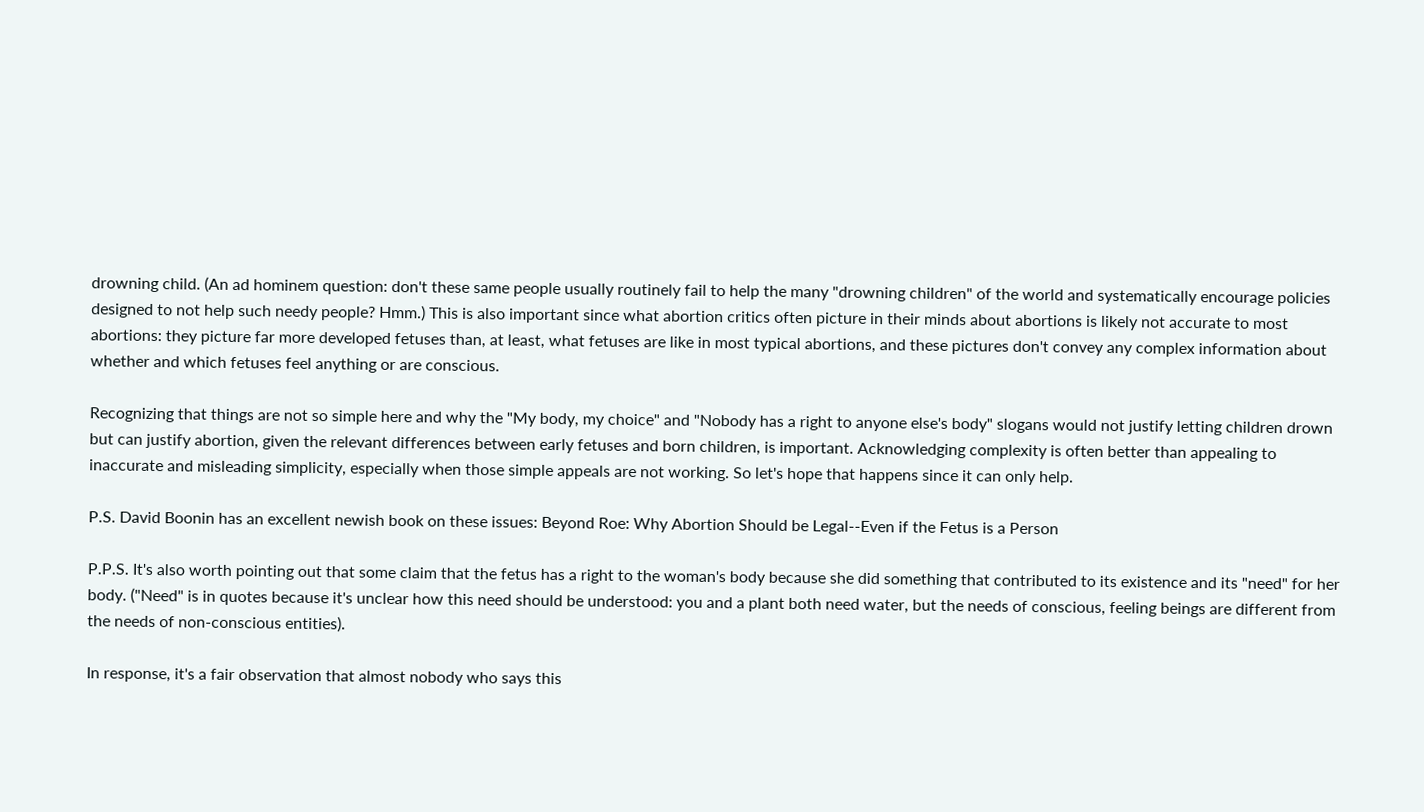drowning child. (An ad hominem question: don't these same people usually routinely fail to help the many "drowning children" of the world and systematically encourage policies designed to not help such needy people? Hmm.) This is also important since what abortion critics often picture in their minds about abortions is likely not accurate to most abortions: they picture far more developed fetuses than, at least, what fetuses are like in most typical abortions, and these pictures don't convey any complex information about whether and which fetuses feel anything or are conscious.

Recognizing that things are not so simple here and why the "My body, my choice" and "Nobody has a right to anyone else's body" slogans would not justify letting children drown but can justify abortion, given the relevant differences between early fetuses and born children, is important. Acknowledging complexity is often better than appealing to inaccurate and misleading simplicity, especially when those simple appeals are not working. So let's hope that happens since it can only help.

P.S. David Boonin has an excellent newish book on these issues: Beyond Roe: Why Abortion Should be Legal--Even if the Fetus is a Person

P.P.S. It's also worth pointing out that some claim that the fetus has a right to the woman's body because she did something that contributed to its existence and its "need" for her body. ("Need" is in quotes because it's unclear how this need should be understood: you and a plant both need water, but the needs of conscious, feeling beings are different from the needs of non-conscious entities).

In response, it's a fair observation that almost nobody who says this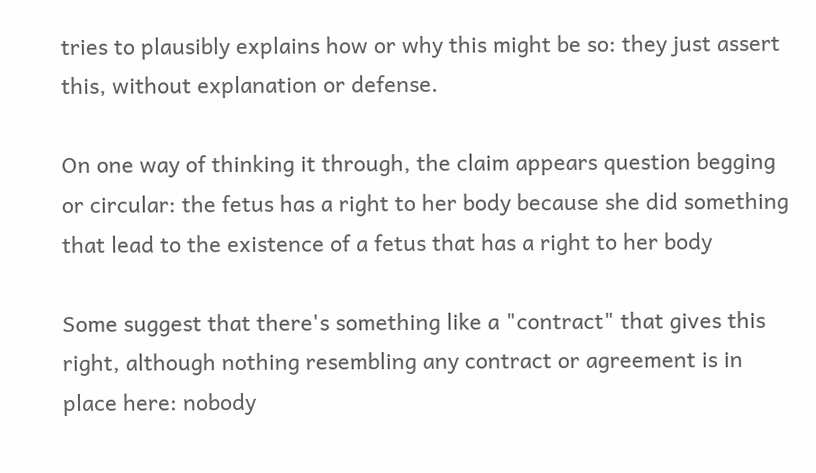tries to plausibly explains how or why this might be so: they just assert this, without explanation or defense.

On one way of thinking it through, the claim appears question begging or circular: the fetus has a right to her body because she did something that lead to the existence of a fetus that has a right to her body

Some suggest that there's something like a "contract" that gives this right, although nothing resembling any contract or agreement is in place here: nobody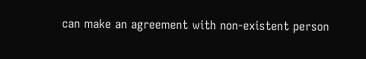can make an agreement with non-existent person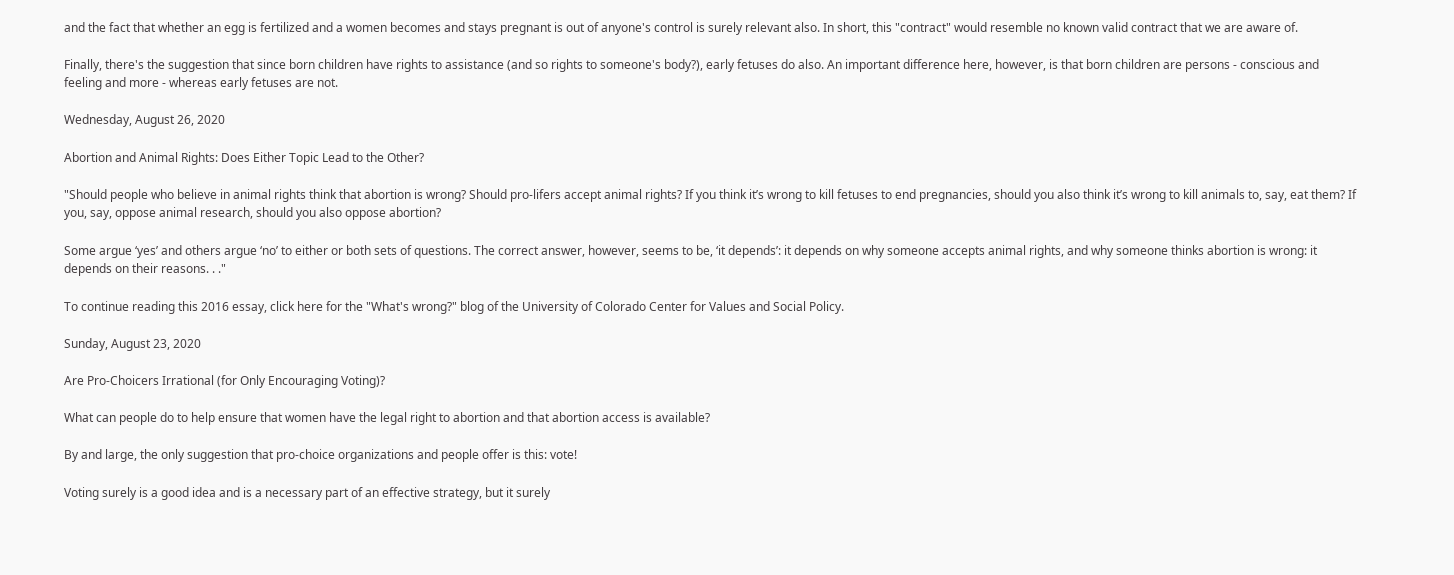and the fact that whether an egg is fertilized and a women becomes and stays pregnant is out of anyone's control is surely relevant also. In short, this "contract" would resemble no known valid contract that we are aware of.

Finally, there's the suggestion that since born children have rights to assistance (and so rights to someone's body?), early fetuses do also. An important difference here, however, is that born children are persons - conscious and feeling and more - whereas early fetuses are not.

Wednesday, August 26, 2020

Abortion and Animal Rights: Does Either Topic Lead to the Other?

"Should people who believe in animal rights think that abortion is wrong? Should pro-lifers accept animal rights? If you think it’s wrong to kill fetuses to end pregnancies, should you also think it’s wrong to kill animals to, say, eat them? If you, say, oppose animal research, should you also oppose abortion?

Some argue ‘yes’ and others argue ‘no’ to either or both sets of questions. The correct answer, however, seems to be, ‘it depends’: it depends on why someone accepts animal rights, and why someone thinks abortion is wrong: it depends on their reasons. . ."

To continue reading this 2016 essay, click here for the "What's wrong?" blog of the University of Colorado Center for Values and Social Policy.

Sunday, August 23, 2020

Are Pro-Choicers Irrational (for Only Encouraging Voting)?

What can people do to help ensure that women have the legal right to abortion and that abortion access is available?

By and large, the only suggestion that pro-choice organizations and people offer is this: vote!

Voting surely is a good idea and is a necessary part of an effective strategy, but it surely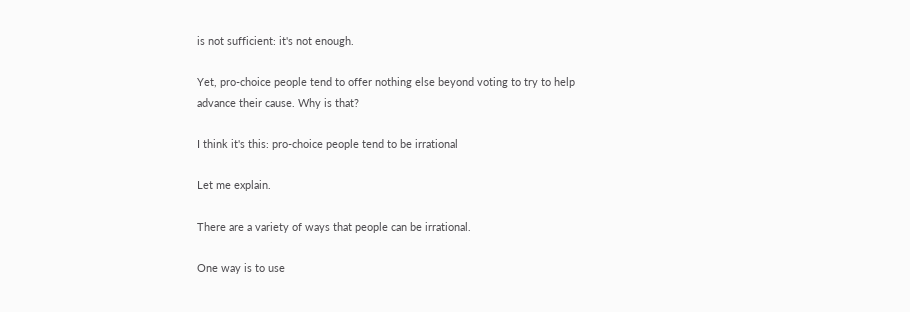is not sufficient: it's not enough.

Yet, pro-choice people tend to offer nothing else beyond voting to try to help advance their cause. Why is that?

I think it's this: pro-choice people tend to be irrational

Let me explain.

There are a variety of ways that people can be irrational.

One way is to use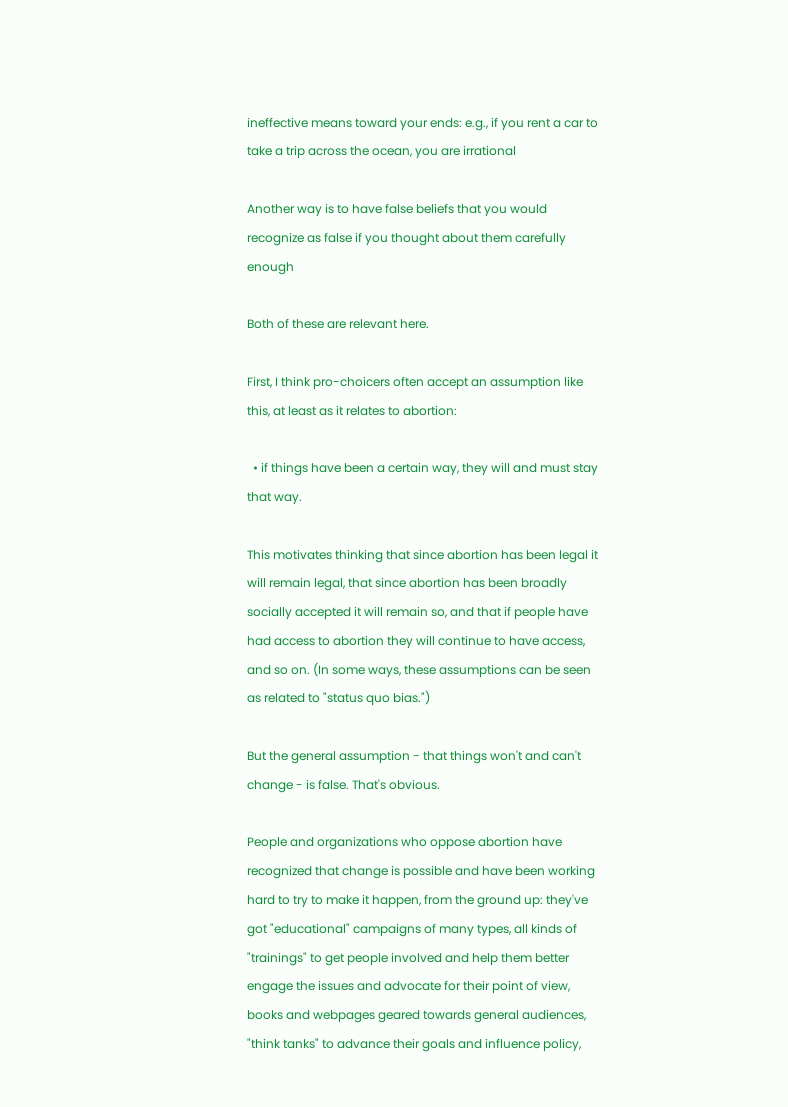ineffective means toward your ends: e.g., if you rent a car to take a trip across the ocean, you are irrational

Another way is to have false beliefs that you would recognize as false if you thought about them carefully enough

Both of these are relevant here.

First, I think pro-choicers often accept an assumption like this, at least as it relates to abortion:

  • if things have been a certain way, they will and must stay that way.

This motivates thinking that since abortion has been legal it will remain legal, that since abortion has been broadly socially accepted it will remain so, and that if people have had access to abortion they will continue to have access, and so on. (In some ways, these assumptions can be seen as related to "status quo bias.")

But the general assumption - that things won't and can't change - is false. That's obvious.

People and organizations who oppose abortion have recognized that change is possible and have been working hard to try to make it happen, from the ground up: they've got "educational" campaigns of many types, all kinds of "trainings" to get people involved and help them better engage the issues and advocate for their point of view, books and webpages geared towards general audiences, "think tanks" to advance their goals and influence policy,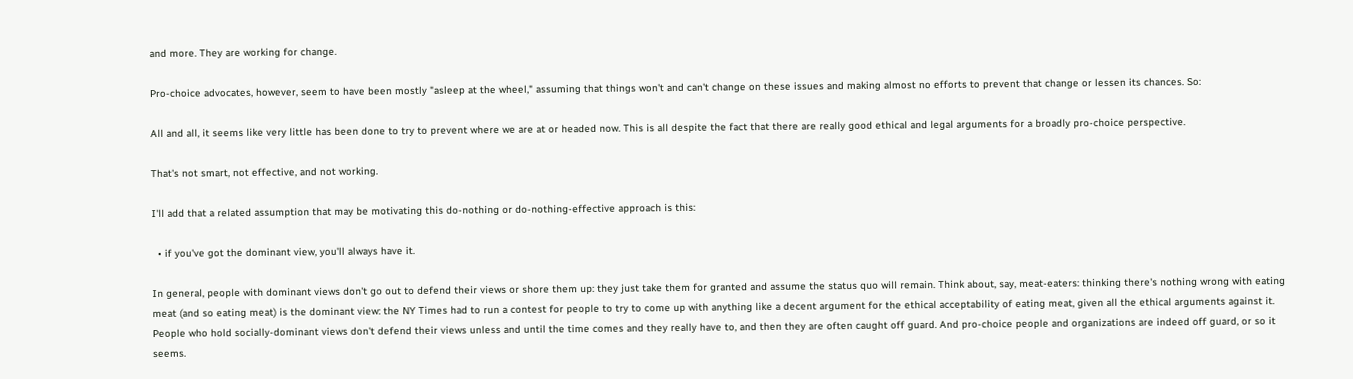and more. They are working for change.

Pro-choice advocates, however, seem to have been mostly "asleep at the wheel," assuming that things won't and can't change on these issues and making almost no efforts to prevent that change or lessen its chances. So:

All and all, it seems like very little has been done to try to prevent where we are at or headed now. This is all despite the fact that there are really good ethical and legal arguments for a broadly pro-choice perspective.

That's not smart, not effective, and not working.

I'll add that a related assumption that may be motivating this do-nothing or do-nothing-effective approach is this:

  • if you've got the dominant view, you'll always have it.

In general, people with dominant views don't go out to defend their views or shore them up: they just take them for granted and assume the status quo will remain. Think about, say, meat-eaters: thinking there's nothing wrong with eating meat (and so eating meat) is the dominant view: the NY Times had to run a contest for people to try to come up with anything like a decent argument for the ethical acceptability of eating meat, given all the ethical arguments against it. People who hold socially-dominant views don't defend their views unless and until the time comes and they really have to, and then they are often caught off guard. And pro-choice people and organizations are indeed off guard, or so it seems.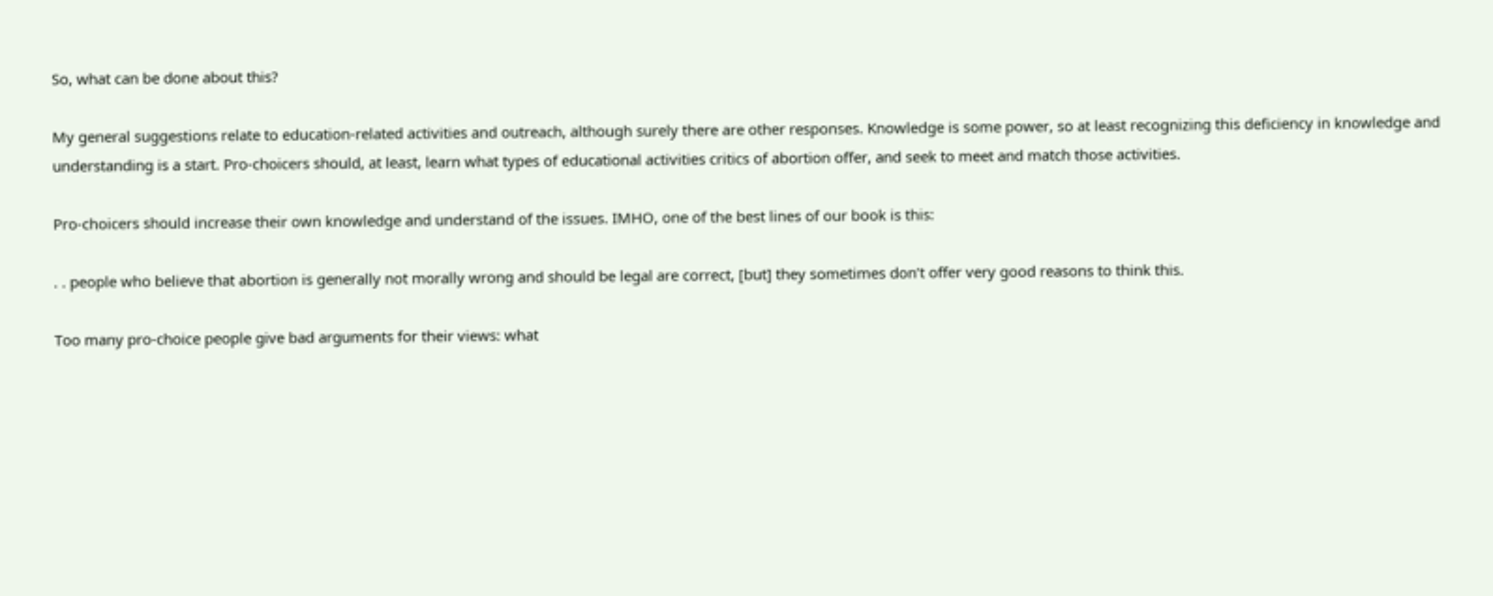So, what can be done about this?

My general suggestions relate to education-related activities and outreach, although surely there are other responses. Knowledge is some power, so at least recognizing this deficiency in knowledge and understanding is a start. Pro-choicers should, at least, learn what types of educational activities critics of abortion offer, and seek to meet and match those activities.

Pro-choicers should increase their own knowledge and understand of the issues. IMHO, one of the best lines of our book is this:

. . people who believe that abortion is generally not morally wrong and should be legal are correct, [but] they sometimes don’t offer very good reasons to think this.

Too many pro-choice people give bad arguments for their views: what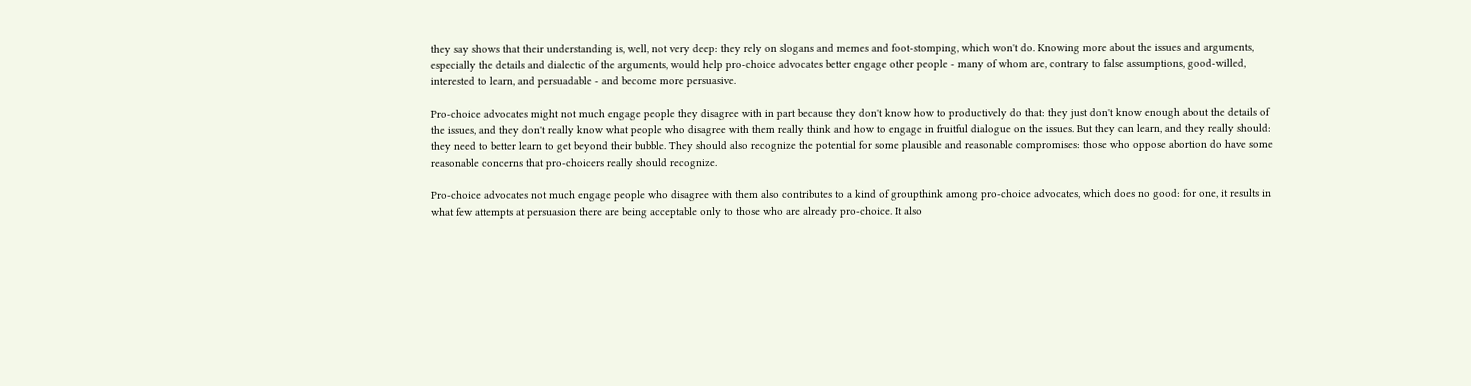they say shows that their understanding is, well, not very deep: they rely on slogans and memes and foot-stomping, which won't do. Knowing more about the issues and arguments, especially the details and dialectic of the arguments, would help pro-choice advocates better engage other people - many of whom are, contrary to false assumptions, good-willed, interested to learn, and persuadable - and become more persuasive.

Pro-choice advocates might not much engage people they disagree with in part because they don't know how to productively do that: they just don't know enough about the details of the issues, and they don't really know what people who disagree with them really think and how to engage in fruitful dialogue on the issues. But they can learn, and they really should: they need to better learn to get beyond their bubble. They should also recognize the potential for some plausible and reasonable compromises: those who oppose abortion do have some reasonable concerns that pro-choicers really should recognize.

Pro-choice advocates not much engage people who disagree with them also contributes to a kind of groupthink among pro-choice advocates, which does no good: for one, it results in what few attempts at persuasion there are being acceptable only to those who are already pro-choice. It also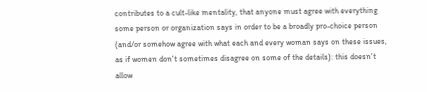contributes to a cult-like mentality, that anyone must agree with everything some person or organization says in order to be a broadly pro-choice person (and/or somehow agree with what each and every woman says on these issues, as if women don't sometimes disagree on some of the details): this doesn't allow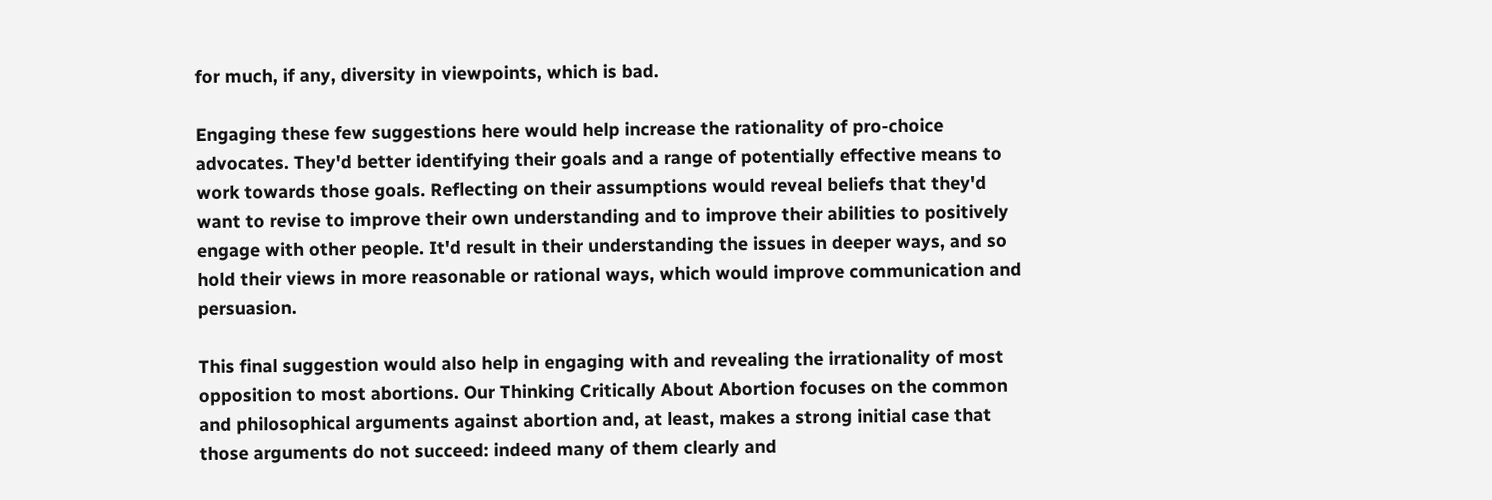for much, if any, diversity in viewpoints, which is bad.

Engaging these few suggestions here would help increase the rationality of pro-choice advocates. They'd better identifying their goals and a range of potentially effective means to work towards those goals. Reflecting on their assumptions would reveal beliefs that they'd want to revise to improve their own understanding and to improve their abilities to positively engage with other people. It'd result in their understanding the issues in deeper ways, and so hold their views in more reasonable or rational ways, which would improve communication and persuasion.

This final suggestion would also help in engaging with and revealing the irrationality of most opposition to most abortions. Our Thinking Critically About Abortion focuses on the common and philosophical arguments against abortion and, at least, makes a strong initial case that those arguments do not succeed: indeed many of them clearly and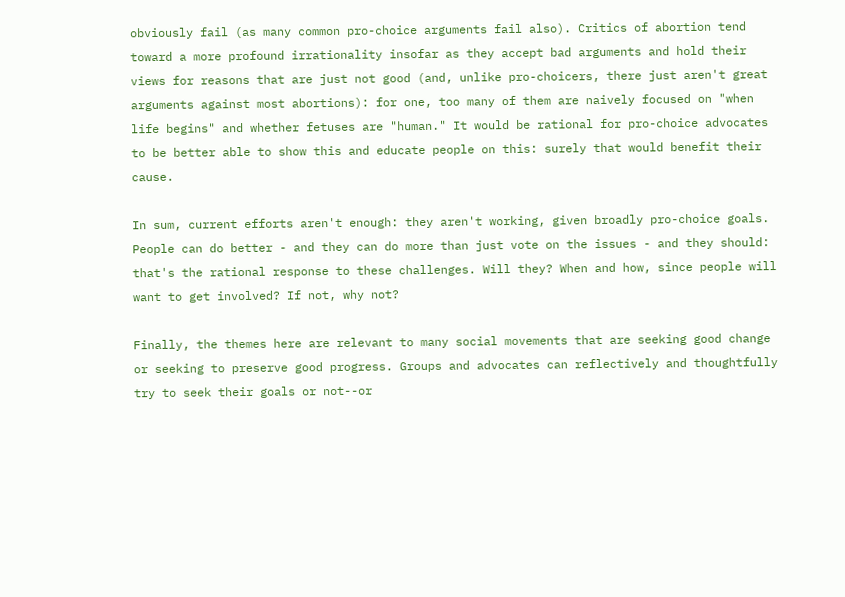obviously fail (as many common pro-choice arguments fail also). Critics of abortion tend toward a more profound irrationality insofar as they accept bad arguments and hold their views for reasons that are just not good (and, unlike pro-choicers, there just aren't great arguments against most abortions): for one, too many of them are naively focused on "when life begins" and whether fetuses are "human." It would be rational for pro-choice advocates to be better able to show this and educate people on this: surely that would benefit their cause.

In sum, current efforts aren't enough: they aren't working, given broadly pro-choice goals. People can do better - and they can do more than just vote on the issues - and they should: that's the rational response to these challenges. Will they? When and how, since people will want to get involved? If not, why not?

Finally, the themes here are relevant to many social movements that are seeking good change or seeking to preserve good progress. Groups and advocates can reflectively and thoughtfully try to seek their goals or not--or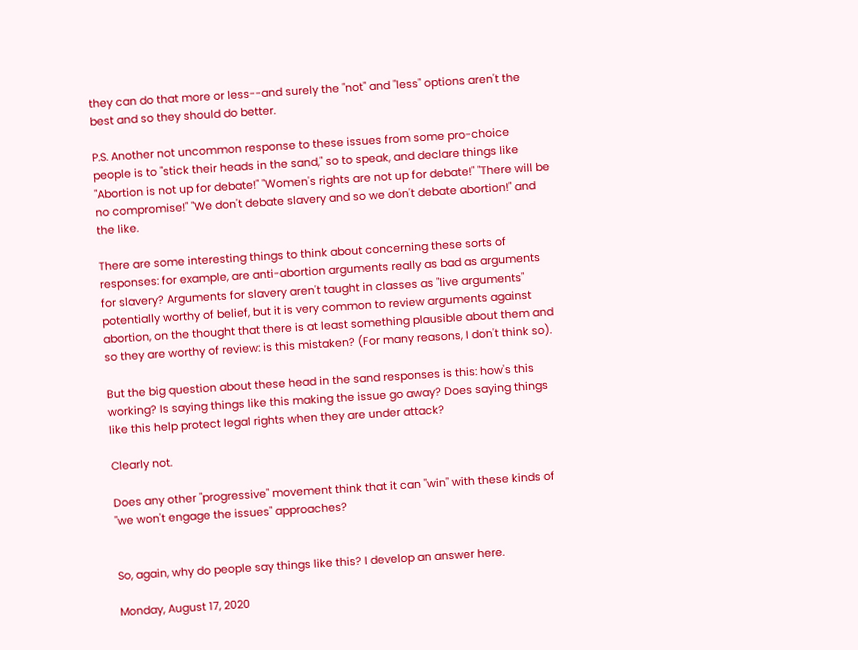they can do that more or less--and surely the "not" and "less" options aren't the best and so they should do better.

P.S. Another not uncommon response to these issues from some pro-choice people is to "stick their heads in the sand," so to speak, and declare things like "Abortion is not up for debate!" "Women's rights are not up for debate!" "There will be no compromise!" "We don't debate slavery and so we don't debate abortion!" and the like.

There are some interesting things to think about concerning these sorts of responses: for example, are anti-abortion arguments really as bad as arguments for slavery? Arguments for slavery aren't taught in classes as "live arguments" potentially worthy of belief, but it is very common to review arguments against abortion, on the thought that there is at least something plausible about them and so they are worthy of review: is this mistaken? (For many reasons, I don't think so).

But the big question about these head in the sand responses is this: how's this working? Is saying things like this making the issue go away? Does saying things like this help protect legal rights when they are under attack?

Clearly not.

Does any other "progressive" movement think that it can "win" with these kinds of "we won't engage the issues" approaches?


So, again, why do people say things like this? I develop an answer here.

Monday, August 17, 2020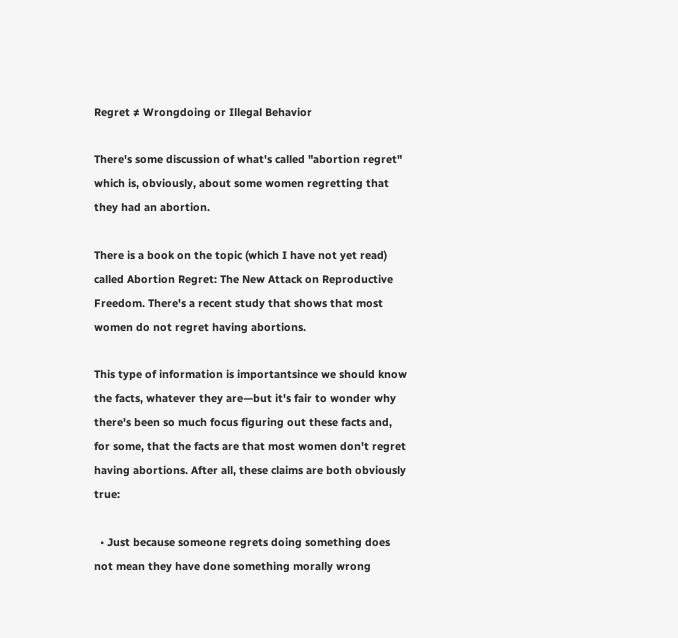Regret ≠ Wrongdoing or Illegal Behavior

There's some discussion of what's called "abortion regret" which is, obviously, about some women regretting that they had an abortion.

There is a book on the topic (which I have not yet read) called Abortion Regret: The New Attack on Reproductive Freedom. There's a recent study that shows that most women do not regret having abortions.

This type of information is importantsince we should know the facts, whatever they are—but it's fair to wonder why there's been so much focus figuring out these facts and, for some, that the facts are that most women don't regret having abortions. After all, these claims are both obviously true:

  • Just because someone regrets doing something does not mean they have done something morally wrong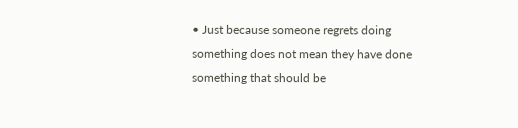• Just because someone regrets doing something does not mean they have done something that should be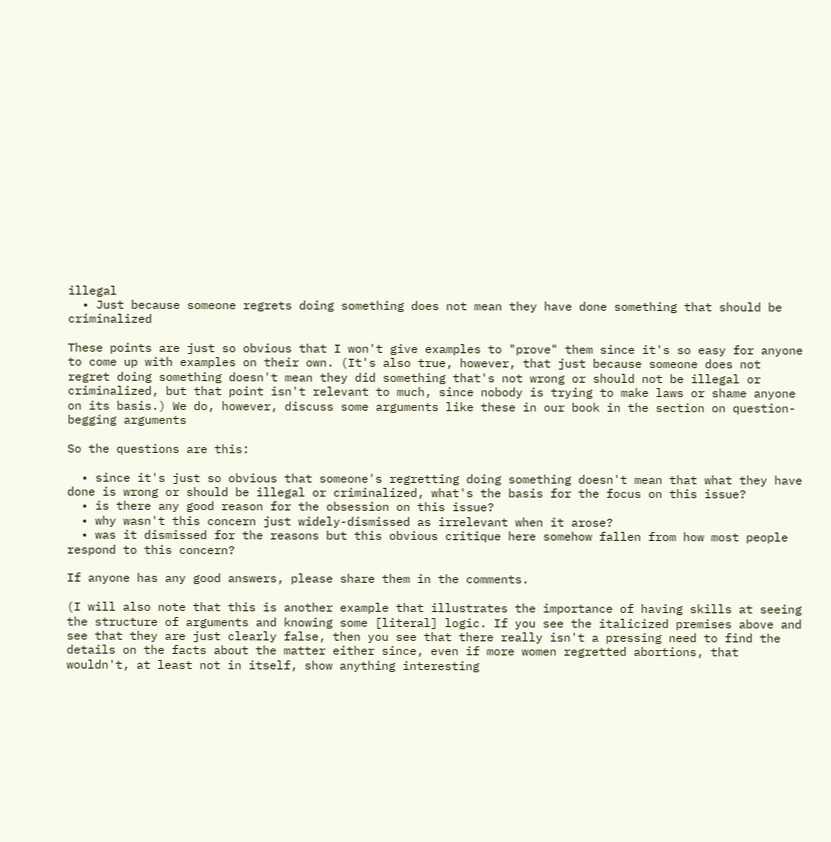illegal
  • Just because someone regrets doing something does not mean they have done something that should be criminalized

These points are just so obvious that I won't give examples to "prove" them since it's so easy for anyone to come up with examples on their own. (It's also true, however, that just because someone does not regret doing something doesn't mean they did something that's not wrong or should not be illegal or criminalized, but that point isn't relevant to much, since nobody is trying to make laws or shame anyone on its basis.) We do, however, discuss some arguments like these in our book in the section on question-begging arguments

So the questions are this:

  • since it's just so obvious that someone's regretting doing something doesn't mean that what they have done is wrong or should be illegal or criminalized, what's the basis for the focus on this issue?
  • is there any good reason for the obsession on this issue?
  • why wasn't this concern just widely-dismissed as irrelevant when it arose?
  • was it dismissed for the reasons but this obvious critique here somehow fallen from how most people respond to this concern?

If anyone has any good answers, please share them in the comments.

(I will also note that this is another example that illustrates the importance of having skills at seeing the structure of arguments and knowing some [literal] logic. If you see the italicized premises above and see that they are just clearly false, then you see that there really isn't a pressing need to find the details on the facts about the matter either since, even if more women regretted abortions, that wouldn't, at least not in itself, show anything interesting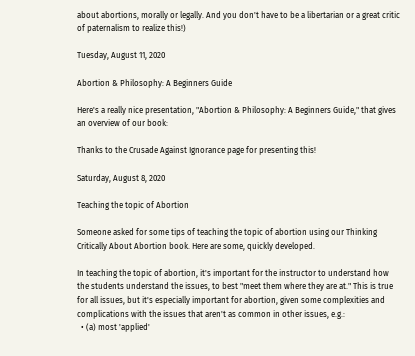about abortions, morally or legally. And you don't have to be a libertarian or a great critic of paternalism to realize this!)

Tuesday, August 11, 2020

Abortion & Philosophy: A Beginners Guide

Here's a really nice presentation, "Abortion & Philosophy: A Beginners Guide," that gives an overview of our book:

Thanks to the Crusade Against Ignorance page for presenting this!

Saturday, August 8, 2020

Teaching the topic of Abortion

Someone asked for some tips of teaching the topic of abortion using our Thinking Critically About Abortion book. Here are some, quickly developed.

In teaching the topic of abortion, it's important for the instructor to understand how the students understand the issues, to best "meet them where they are at." This is true for all issues, but it's especially important for abortion, given some complexities and complications with the issues that aren't as common in other issues, e.g.:
  • (a) most 'applied'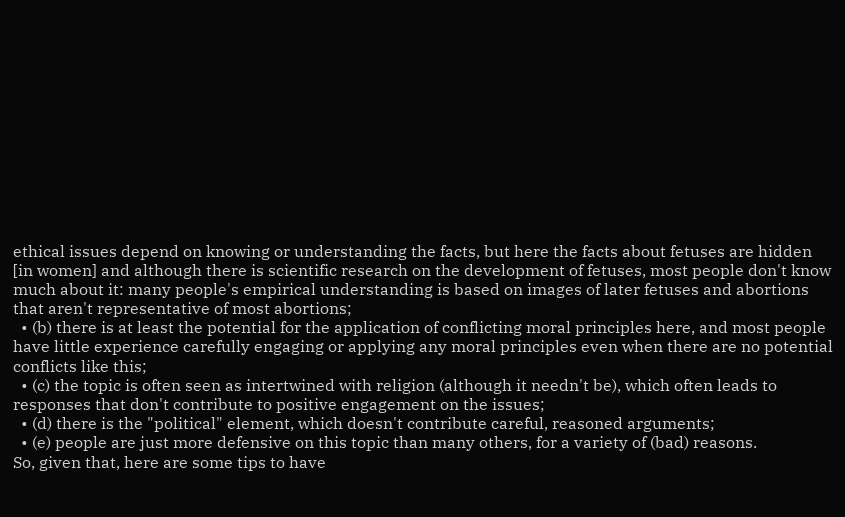ethical issues depend on knowing or understanding the facts, but here the facts about fetuses are hidden [in women] and although there is scientific research on the development of fetuses, most people don't know much about it: many people's empirical understanding is based on images of later fetuses and abortions that aren't representative of most abortions;
  • (b) there is at least the potential for the application of conflicting moral principles here, and most people have little experience carefully engaging or applying any moral principles even when there are no potential conflicts like this;
  • (c) the topic is often seen as intertwined with religion (although it needn't be), which often leads to responses that don't contribute to positive engagement on the issues;
  • (d) there is the "political" element, which doesn't contribute careful, reasoned arguments;
  • (e) people are just more defensive on this topic than many others, for a variety of (bad) reasons.
So, given that, here are some tips to have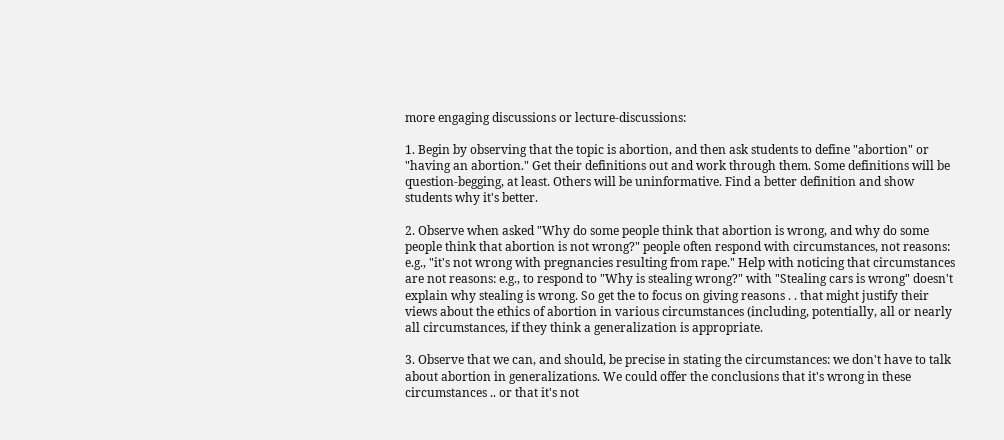more engaging discussions or lecture-discussions:

1. Begin by observing that the topic is abortion, and then ask students to define "abortion" or "having an abortion." Get their definitions out and work through them. Some definitions will be question-begging, at least. Others will be uninformative. Find a better definition and show students why it's better.

2. Observe when asked "Why do some people think that abortion is wrong, and why do some people think that abortion is not wrong?" people often respond with circumstances, not reasons: e.g., "it's not wrong with pregnancies resulting from rape." Help with noticing that circumstances are not reasons: e.g., to respond to "Why is stealing wrong?" with "Stealing cars is wrong" doesn't explain why stealing is wrong. So get the to focus on giving reasons . . that might justify their views about the ethics of abortion in various circumstances (including, potentially, all or nearly all circumstances, if they think a generalization is appropriate.

3. Observe that we can, and should, be precise in stating the circumstances: we don't have to talk about abortion in generalizations. We could offer the conclusions that it's wrong in these circumstances .. or that it's not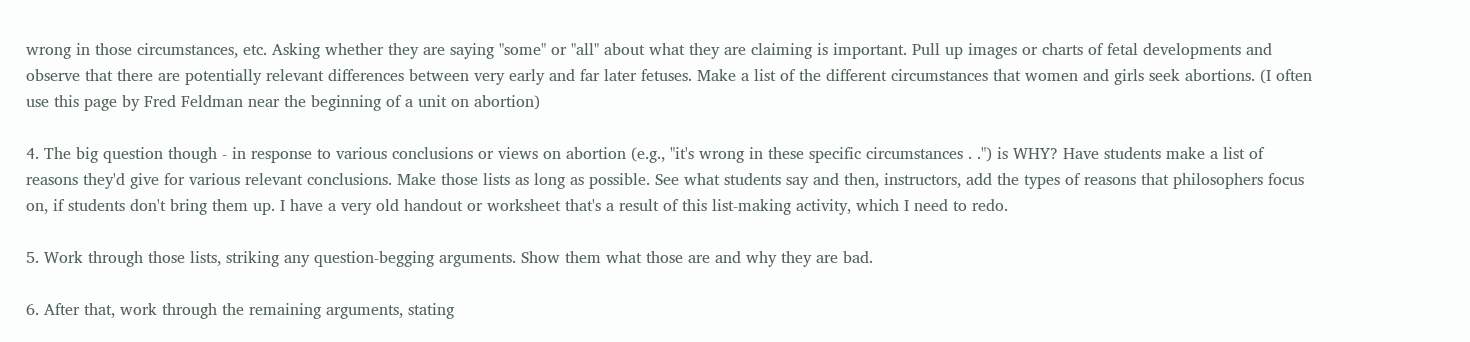wrong in those circumstances, etc. Asking whether they are saying "some" or "all" about what they are claiming is important. Pull up images or charts of fetal developments and observe that there are potentially relevant differences between very early and far later fetuses. Make a list of the different circumstances that women and girls seek abortions. (I often use this page by Fred Feldman near the beginning of a unit on abortion)

4. The big question though - in response to various conclusions or views on abortion (e.g., "it's wrong in these specific circumstances . .") is WHY? Have students make a list of reasons they'd give for various relevant conclusions. Make those lists as long as possible. See what students say and then, instructors, add the types of reasons that philosophers focus on, if students don't bring them up. I have a very old handout or worksheet that's a result of this list-making activity, which I need to redo.

5. Work through those lists, striking any question-begging arguments. Show them what those are and why they are bad.

6. After that, work through the remaining arguments, stating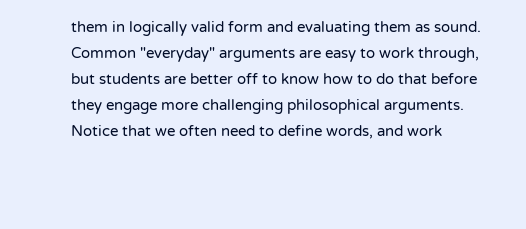them in logically valid form and evaluating them as sound. Common "everyday" arguments are easy to work through, but students are better off to know how to do that before they engage more challenging philosophical arguments. Notice that we often need to define words, and work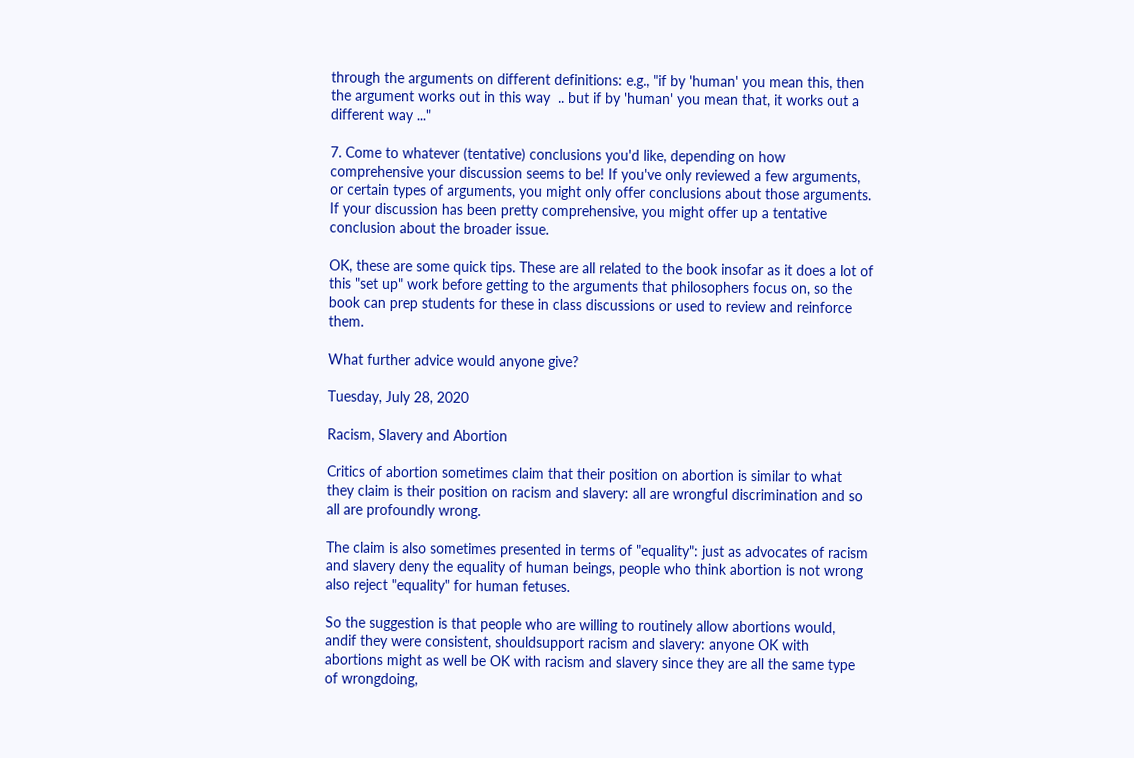through the arguments on different definitions: e.g., "if by 'human' you mean this, then the argument works out in this way  .. but if by 'human' you mean that, it works out a different way ..."

7. Come to whatever (tentative) conclusions you'd like, depending on how comprehensive your discussion seems to be! If you've only reviewed a few arguments, or certain types of arguments, you might only offer conclusions about those arguments. If your discussion has been pretty comprehensive, you might offer up a tentative conclusion about the broader issue.

OK, these are some quick tips. These are all related to the book insofar as it does a lot of this "set up" work before getting to the arguments that philosophers focus on, so the book can prep students for these in class discussions or used to review and reinforce them.

What further advice would anyone give?

Tuesday, July 28, 2020

Racism, Slavery and Abortion

Critics of abortion sometimes claim that their position on abortion is similar to what they claim is their position on racism and slavery: all are wrongful discrimination and so all are profoundly wrong.

The claim is also sometimes presented in terms of "equality": just as advocates of racism and slavery deny the equality of human beings, people who think abortion is not wrong also reject "equality" for human fetuses.

So the suggestion is that people who are willing to routinely allow abortions would, andif they were consistent, shouldsupport racism and slavery: anyone OK with abortions might as well be OK with racism and slavery since they are all the same type of wrongdoing,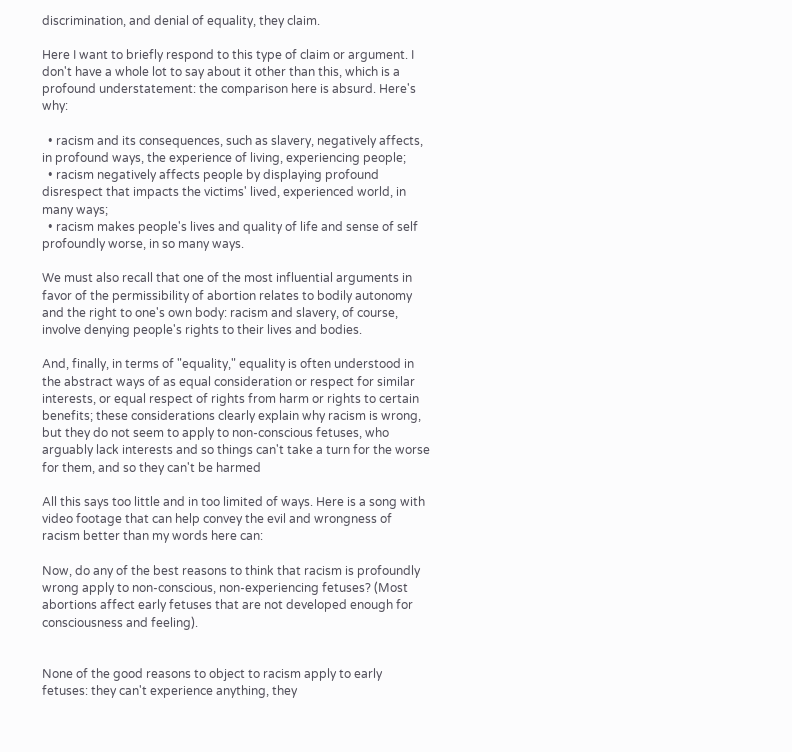discrimination, and denial of equality, they claim.

Here I want to briefly respond to this type of claim or argument. I don't have a whole lot to say about it other than this, which is a profound understatement: the comparison here is absurd. Here's why:

  • racism and its consequences, such as slavery, negatively affects, in profound ways, the experience of living, experiencing people;
  • racism negatively affects people by displaying profound disrespect that impacts the victims' lived, experienced world, in many ways;
  • racism makes people's lives and quality of life and sense of self profoundly worse, in so many ways.

We must also recall that one of the most influential arguments in favor of the permissibility of abortion relates to bodily autonomy and the right to one's own body: racism and slavery, of course, involve denying people's rights to their lives and bodies.

And, finally, in terms of "equality," equality is often understood in the abstract ways of as equal consideration or respect for similar interests, or equal respect of rights from harm or rights to certain benefits; these considerations clearly explain why racism is wrong, but they do not seem to apply to non-conscious fetuses, who arguably lack interests and so things can't take a turn for the worse for them, and so they can't be harmed

All this says too little and in too limited of ways. Here is a song with video footage that can help convey the evil and wrongness of racism better than my words here can:

Now, do any of the best reasons to think that racism is profoundly wrong apply to non-conscious, non-experiencing fetuses? (Most abortions affect early fetuses that are not developed enough for consciousness and feeling).


None of the good reasons to object to racism apply to early fetuses: they can't experience anything, they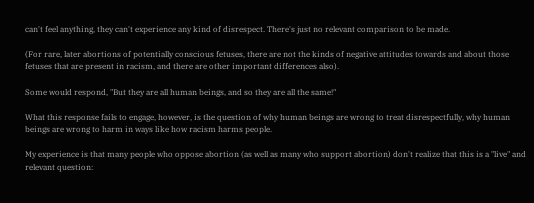can't feel anything, they can't experience any kind of disrespect. There's just no relevant comparison to be made.

(For rare, later abortions of potentially conscious fetuses, there are not the kinds of negative attitudes towards and about those fetuses that are present in racism, and there are other important differences also).

Some would respond, "But they are all human beings, and so they are all the same!"

What this response fails to engage, however, is the question of why human beings are wrong to treat disrespectfully, why human beings are wrong to harm in ways like how racism harms people.

My experience is that many people who oppose abortion (as well as many who support abortion) don't realize that this is a "live" and relevant question: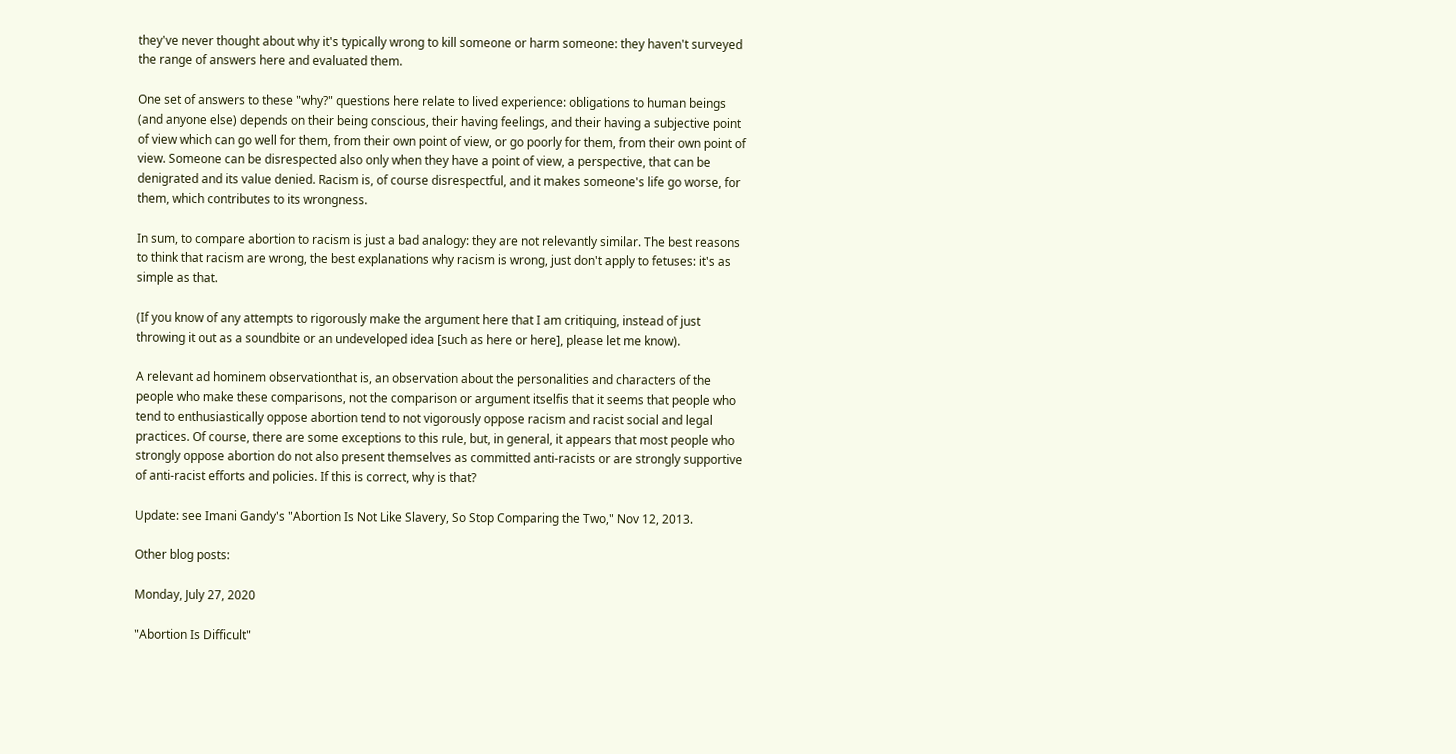they've never thought about why it's typically wrong to kill someone or harm someone: they haven't surveyed the range of answers here and evaluated them.

One set of answers to these "why?" questions here relate to lived experience: obligations to human beings (and anyone else) depends on their being conscious, their having feelings, and their having a subjective point of view which can go well for them, from their own point of view, or go poorly for them, from their own point of view. Someone can be disrespected also only when they have a point of view, a perspective, that can be denigrated and its value denied. Racism is, of course disrespectful, and it makes someone's life go worse, for them, which contributes to its wrongness.

In sum, to compare abortion to racism is just a bad analogy: they are not relevantly similar. The best reasons to think that racism are wrong, the best explanations why racism is wrong, just don't apply to fetuses: it's as simple as that.

(If you know of any attempts to rigorously make the argument here that I am critiquing, instead of just throwing it out as a soundbite or an undeveloped idea [such as here or here], please let me know).

A relevant ad hominem observationthat is, an observation about the personalities and characters of the people who make these comparisons, not the comparison or argument itselfis that it seems that people who tend to enthusiastically oppose abortion tend to not vigorously oppose racism and racist social and legal practices. Of course, there are some exceptions to this rule, but, in general, it appears that most people who strongly oppose abortion do not also present themselves as committed anti-racists or are strongly supportive of anti-racist efforts and policies. If this is correct, why is that?

Update: see Imani Gandy's "Abortion Is Not Like Slavery, So Stop Comparing the Two," Nov 12, 2013.

Other blog posts:

Monday, July 27, 2020

"Abortion Is Difficult"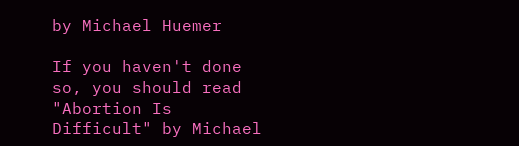by Michael Huemer

If you haven't done so, you should read "Abortion Is Difficult" by Michael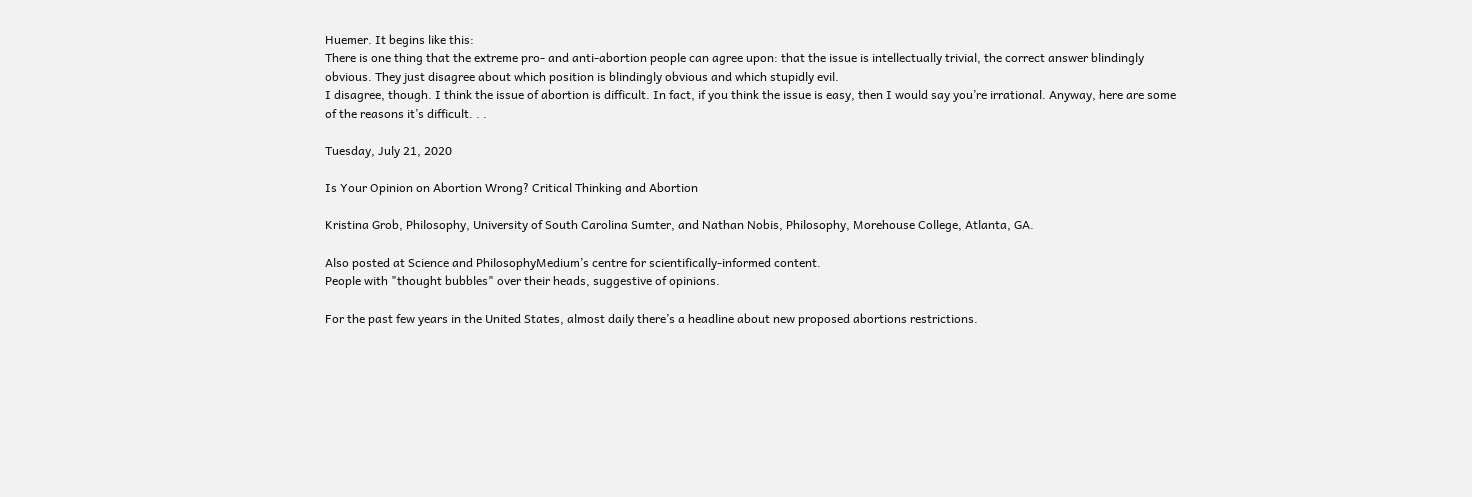Huemer. It begins like this:
There is one thing that the extreme pro- and anti-abortion people can agree upon: that the issue is intellectually trivial, the correct answer blindingly obvious. They just disagree about which position is blindingly obvious and which stupidly evil.
I disagree, though. I think the issue of abortion is difficult. In fact, if you think the issue is easy, then I would say you’re irrational. Anyway, here are some of the reasons it’s difficult. . .

Tuesday, July 21, 2020

Is Your Opinion on Abortion Wrong? Critical Thinking and Abortion

Kristina Grob, Philosophy, University of South Carolina Sumter, and Nathan Nobis, Philosophy, Morehouse College, Atlanta, GA.

Also posted at Science and PhilosophyMedium’s centre for scientifically-informed content.
People with "thought bubbles" over their heads, suggestive of opinions.

For the past few years in the United States, almost daily there’s a headline about new proposed abortions restrictions.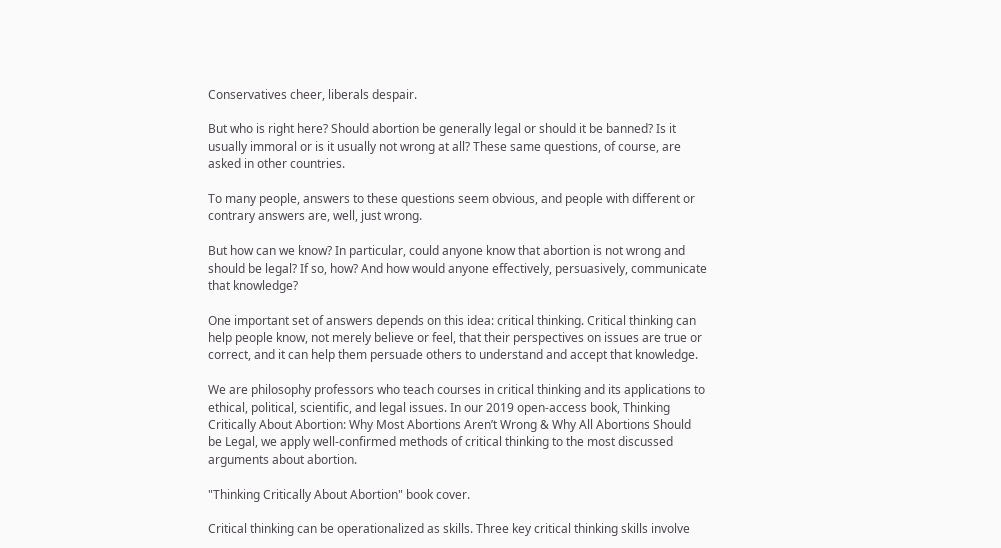Conservatives cheer, liberals despair.

But who is right here? Should abortion be generally legal or should it be banned? Is it usually immoral or is it usually not wrong at all? These same questions, of course, are asked in other countries.

To many people, answers to these questions seem obvious, and people with different or contrary answers are, well, just wrong.

But how can we know? In particular, could anyone know that abortion is not wrong and should be legal? If so, how? And how would anyone effectively, persuasively, communicate that knowledge?

One important set of answers depends on this idea: critical thinking. Critical thinking can help people know, not merely believe or feel, that their perspectives on issues are true or correct, and it can help them persuade others to understand and accept that knowledge.

We are philosophy professors who teach courses in critical thinking and its applications to ethical, political, scientific, and legal issues. In our 2019 open-access book, Thinking Critically About Abortion: Why Most Abortions Aren’t Wrong & Why All Abortions Should be Legal, we apply well-confirmed methods of critical thinking to the most discussed arguments about abortion.

"Thinking Critically About Abortion" book cover.

Critical thinking can be operationalized as skills. Three key critical thinking skills involve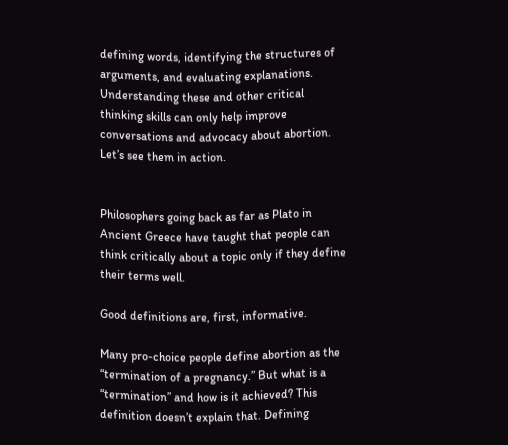defining words, identifying the structures of arguments, and evaluating explanations. Understanding these and other critical thinking skills can only help improve conversations and advocacy about abortion. Let’s see them in action.


Philosophers going back as far as Plato in Ancient Greece have taught that people can think critically about a topic only if they define their terms well.

Good definitions are, first, informative.

Many pro-choice people define abortion as the “termination of a pregnancy.” But what is a “termination” and how is it achieved? This definition doesn’t explain that. Defining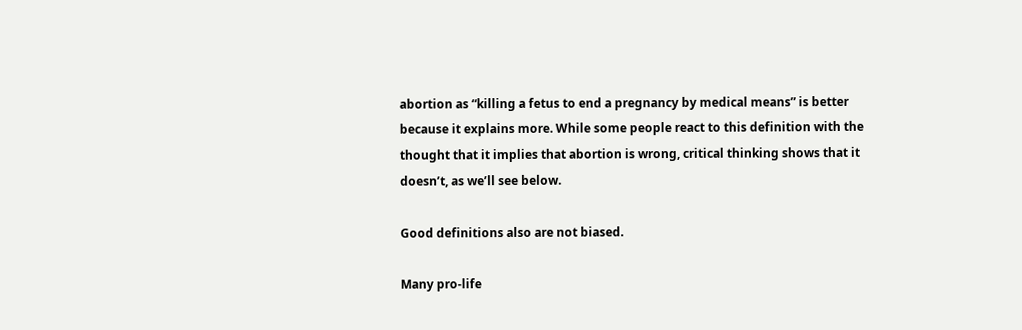abortion as “killing a fetus to end a pregnancy by medical means” is better because it explains more. While some people react to this definition with the thought that it implies that abortion is wrong, critical thinking shows that it doesn’t, as we’ll see below.

Good definitions also are not biased.

Many pro-life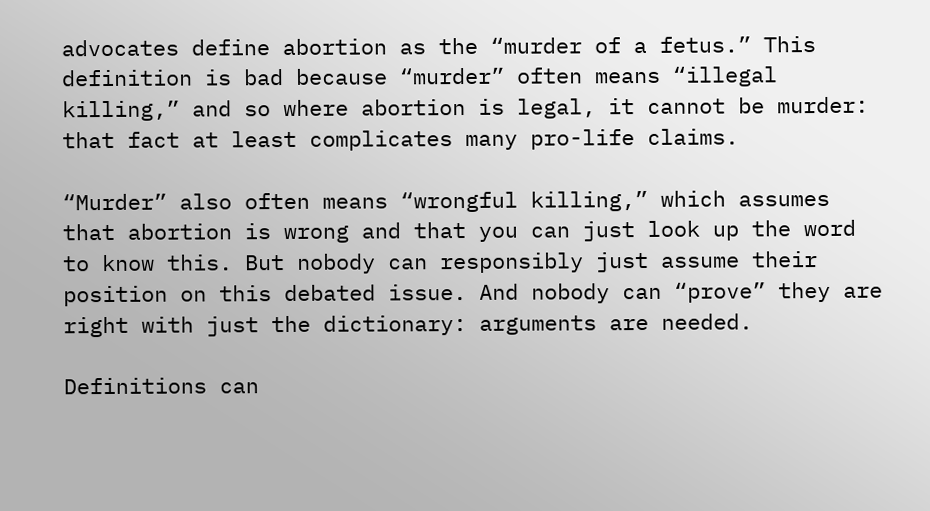advocates define abortion as the “murder of a fetus.” This definition is bad because “murder” often means “illegal killing,” and so where abortion is legal, it cannot be murder: that fact at least complicates many pro-life claims.

“Murder” also often means “wrongful killing,” which assumes that abortion is wrong and that you can just look up the word to know this. But nobody can responsibly just assume their position on this debated issue. And nobody can “prove” they are right with just the dictionary: arguments are needed.

Definitions can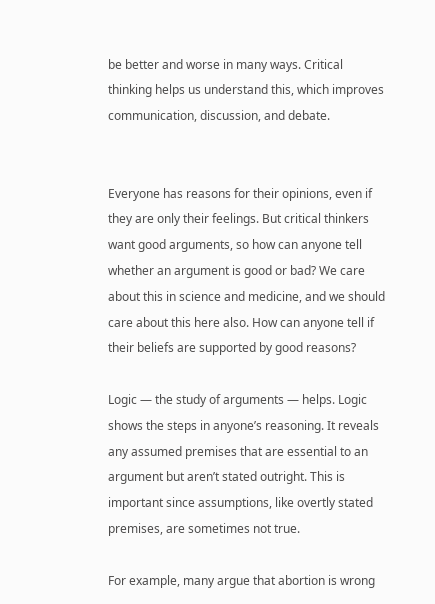be better and worse in many ways. Critical thinking helps us understand this, which improves communication, discussion, and debate.


Everyone has reasons for their opinions, even if they are only their feelings. But critical thinkers want good arguments, so how can anyone tell whether an argument is good or bad? We care about this in science and medicine, and we should care about this here also. How can anyone tell if their beliefs are supported by good reasons?

Logic — the study of arguments — helps. Logic shows the steps in anyone’s reasoning. It reveals any assumed premises that are essential to an argument but aren’t stated outright. This is important since assumptions, like overtly stated premises, are sometimes not true.

For example, many argue that abortion is wrong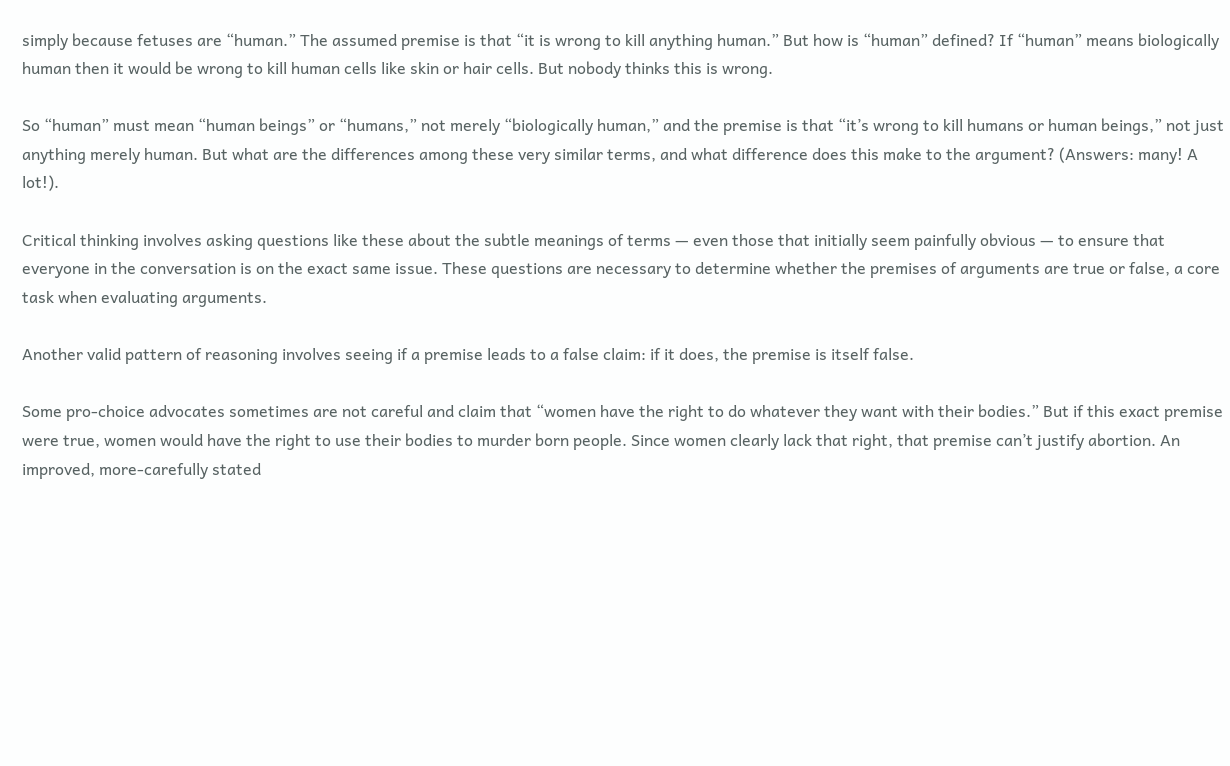simply because fetuses are “human.” The assumed premise is that “it is wrong to kill anything human.” But how is “human” defined? If “human” means biologically human then it would be wrong to kill human cells like skin or hair cells. But nobody thinks this is wrong.

So “human” must mean “human beings” or “humans,” not merely “biologically human,” and the premise is that “it’s wrong to kill humans or human beings,” not just anything merely human. But what are the differences among these very similar terms, and what difference does this make to the argument? (Answers: many! A lot!).

Critical thinking involves asking questions like these about the subtle meanings of terms — even those that initially seem painfully obvious — to ensure that everyone in the conversation is on the exact same issue. These questions are necessary to determine whether the premises of arguments are true or false, a core task when evaluating arguments.

Another valid pattern of reasoning involves seeing if a premise leads to a false claim: if it does, the premise is itself false.

Some pro-choice advocates sometimes are not careful and claim that “women have the right to do whatever they want with their bodies.” But if this exact premise were true, women would have the right to use their bodies to murder born people. Since women clearly lack that right, that premise can’t justify abortion. An improved, more-carefully stated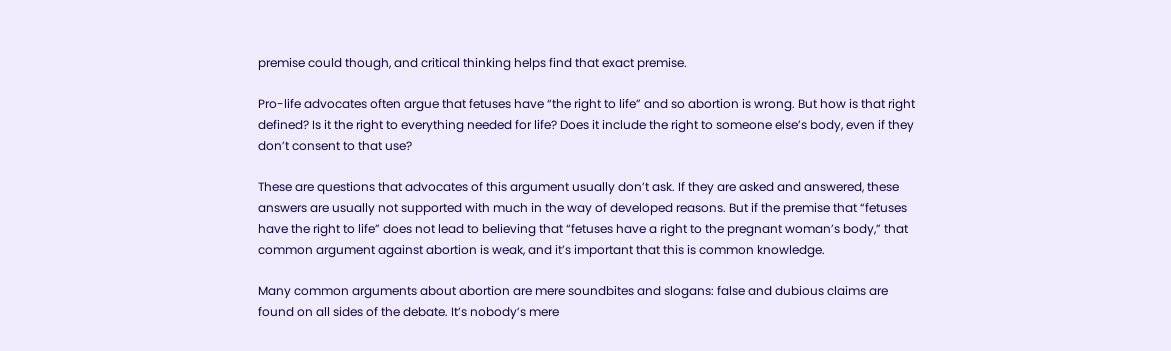premise could though, and critical thinking helps find that exact premise.

Pro-life advocates often argue that fetuses have “the right to life” and so abortion is wrong. But how is that right defined? Is it the right to everything needed for life? Does it include the right to someone else’s body, even if they don’t consent to that use?

These are questions that advocates of this argument usually don’t ask. If they are asked and answered, these answers are usually not supported with much in the way of developed reasons. But if the premise that “fetuses have the right to life” does not lead to believing that “fetuses have a right to the pregnant woman’s body,” that common argument against abortion is weak, and it’s important that this is common knowledge.

Many common arguments about abortion are mere soundbites and slogans: false and dubious claims are found on all sides of the debate. It’s nobody’s mere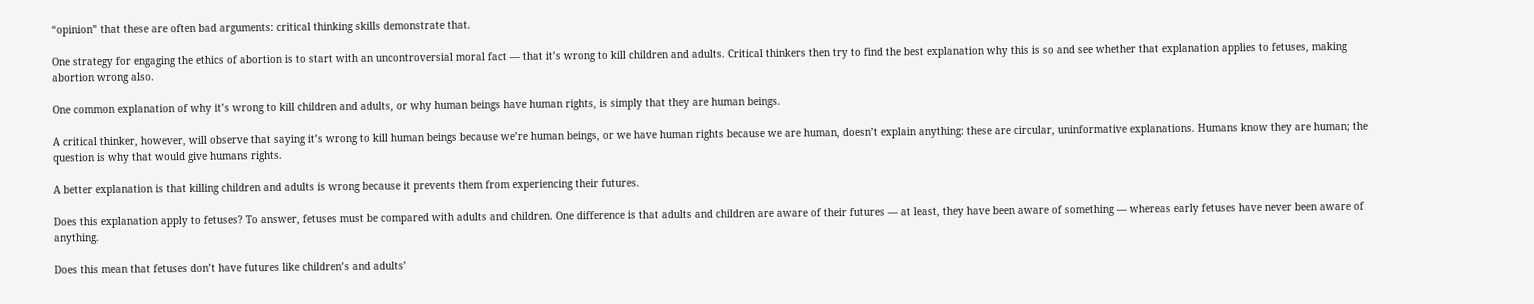“opinion” that these are often bad arguments: critical thinking skills demonstrate that.

One strategy for engaging the ethics of abortion is to start with an uncontroversial moral fact — that it’s wrong to kill children and adults. Critical thinkers then try to find the best explanation why this is so and see whether that explanation applies to fetuses, making abortion wrong also.

One common explanation of why it’s wrong to kill children and adults, or why human beings have human rights, is simply that they are human beings.

A critical thinker, however, will observe that saying it’s wrong to kill human beings because we’re human beings, or we have human rights because we are human, doesn’t explain anything: these are circular, uninformative explanations. Humans know they are human; the question is why that would give humans rights.

A better explanation is that killing children and adults is wrong because it prevents them from experiencing their futures.

Does this explanation apply to fetuses? To answer, fetuses must be compared with adults and children. One difference is that adults and children are aware of their futures — at least, they have been aware of something — whereas early fetuses have never been aware of anything.

Does this mean that fetuses don’t have futures like children’s and adults’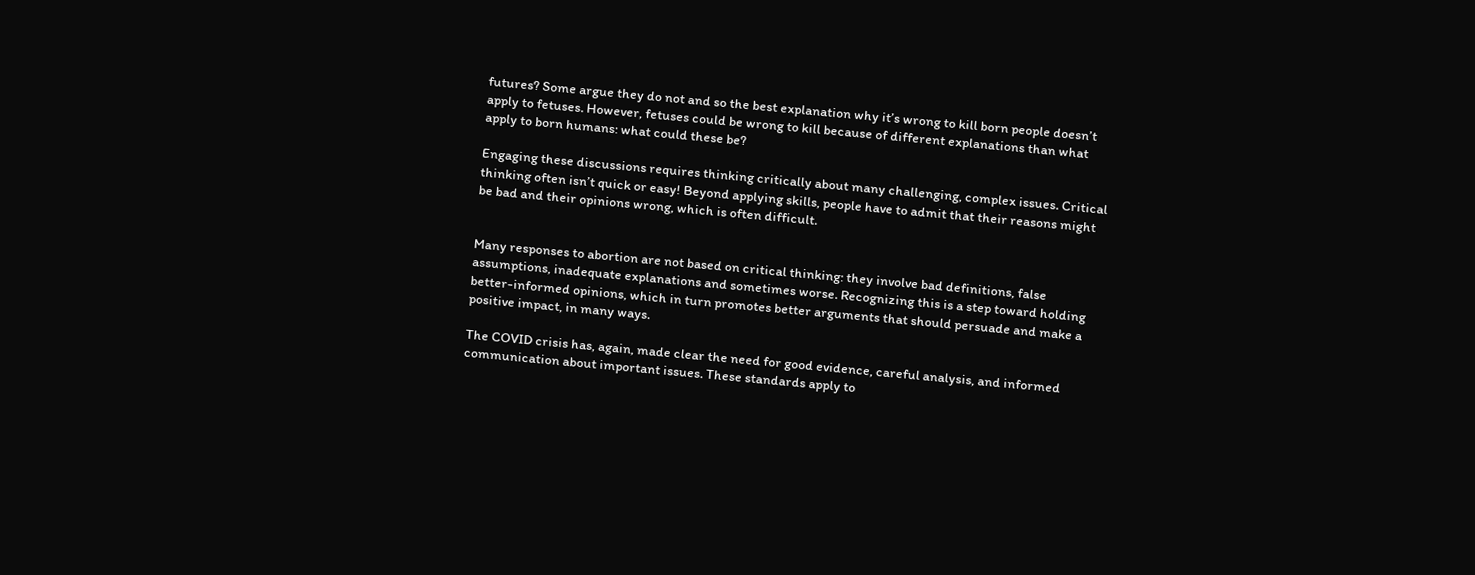futures? Some argue they do not and so the best explanation why it’s wrong to kill born people doesn’t apply to fetuses. However, fetuses could be wrong to kill because of different explanations than what apply to born humans: what could these be?

Engaging these discussions requires thinking critically about many challenging, complex issues. Critical thinking often isn’t quick or easy! Beyond applying skills, people have to admit that their reasons might be bad and their opinions wrong, which is often difficult.


Many responses to abortion are not based on critical thinking: they involve bad definitions, false assumptions, inadequate explanations and sometimes worse. Recognizing this is a step toward holding better-informed opinions, which in turn promotes better arguments that should persuade and make a positive impact, in many ways.

The COVID crisis has, again, made clear the need for good evidence, careful analysis, and informed communication about important issues. These standards apply to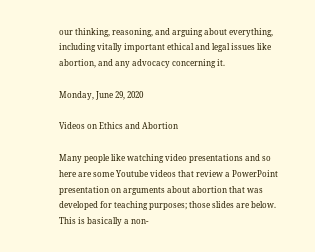our thinking, reasoning, and arguing about everything, including vitally important ethical and legal issues like abortion, and any advocacy concerning it.

Monday, June 29, 2020

Videos on Ethics and Abortion

Many people like watching video presentations and so here are some Youtube videos that review a PowerPoint presentation on arguments about abortion that was developed for teaching purposes; those slides are below. This is basically a non-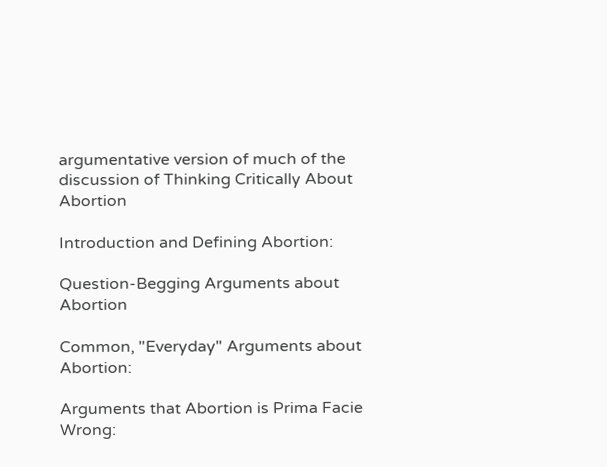argumentative version of much of the discussion of Thinking Critically About Abortion

Introduction and Defining Abortion:

Question-Begging Arguments about Abortion

Common, "Everyday" Arguments about Abortion:

Arguments that Abortion is Prima Facie Wrong: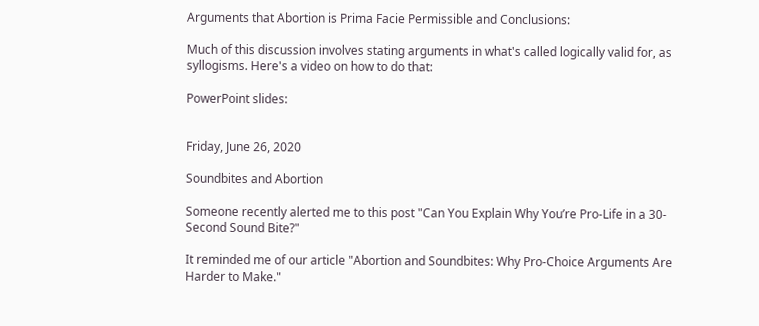Arguments that Abortion is Prima Facie Permissible and Conclusions:

Much of this discussion involves stating arguments in what's called logically valid for, as syllogisms. Here's a video on how to do that:

PowerPoint slides:


Friday, June 26, 2020

Soundbites and Abortion

Someone recently alerted me to this post "Can You Explain Why You’re Pro-Life in a 30-Second Sound Bite?"

It reminded me of our article "Abortion and Soundbites: Why Pro-Choice Arguments Are Harder to Make."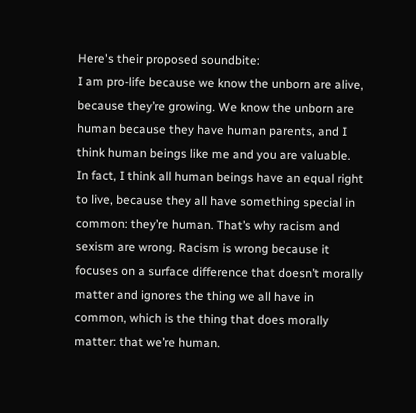Here's their proposed soundbite:
I am pro-life because we know the unborn are alive, because they’re growing. We know the unborn are human because they have human parents, and I think human beings like me and you are valuable.
In fact, I think all human beings have an equal right to live, because they all have something special in common: they’re human. That’s why racism and sexism are wrong. Racism is wrong because it focuses on a surface difference that doesn’t morally matter and ignores the thing we all have in common, which is the thing that does morally matter: that we’re human.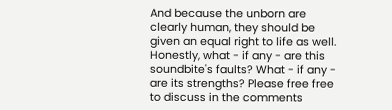And because the unborn are clearly human, they should be given an equal right to life as well.
Honestly, what - if any - are this soundbite's faults? What - if any - are its strengths? Please free free to discuss in the comments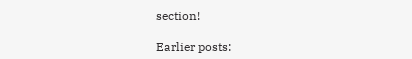section!

Earlier posts: